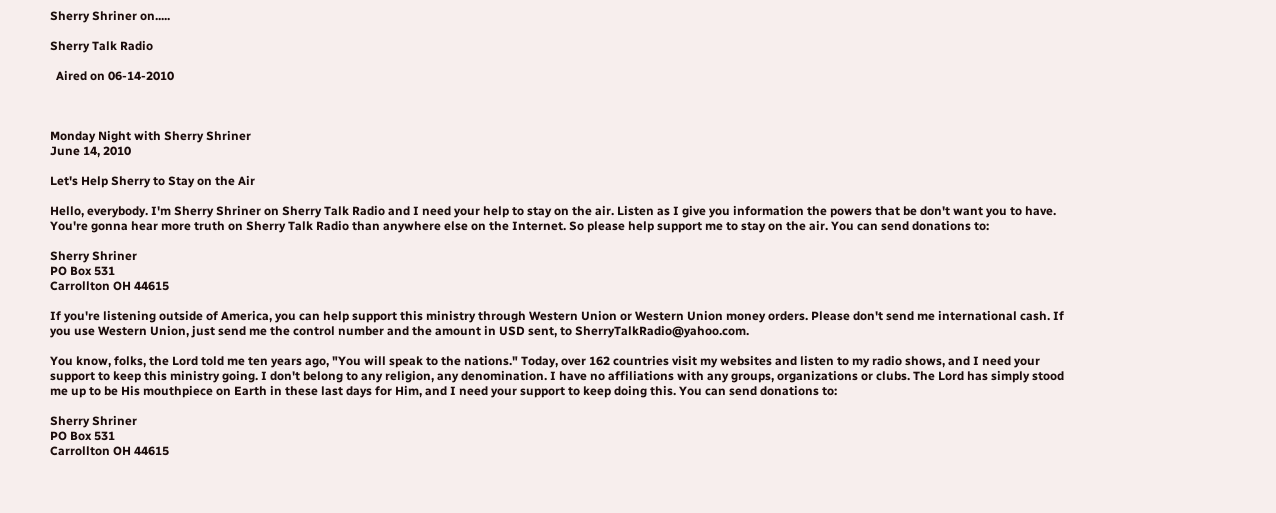Sherry Shriner on.....

Sherry Talk Radio

  Aired on 06-14-2010



Monday Night with Sherry Shriner
June 14, 2010

Let's Help Sherry to Stay on the Air

Hello, everybody. I'm Sherry Shriner on Sherry Talk Radio and I need your help to stay on the air. Listen as I give you information the powers that be don't want you to have. You're gonna hear more truth on Sherry Talk Radio than anywhere else on the Internet. So please help support me to stay on the air. You can send donations to:

Sherry Shriner
PO Box 531
Carrollton OH 44615

If you're listening outside of America, you can help support this ministry through Western Union or Western Union money orders. Please don't send me international cash. If you use Western Union, just send me the control number and the amount in USD sent, to SherryTalkRadio@yahoo.com.

You know, folks, the Lord told me ten years ago, "You will speak to the nations." Today, over 162 countries visit my websites and listen to my radio shows, and I need your support to keep this ministry going. I don't belong to any religion, any denomination. I have no affiliations with any groups, organizations or clubs. The Lord has simply stood me up to be His mouthpiece on Earth in these last days for Him, and I need your support to keep doing this. You can send donations to:

Sherry Shriner
PO Box 531
Carrollton OH 44615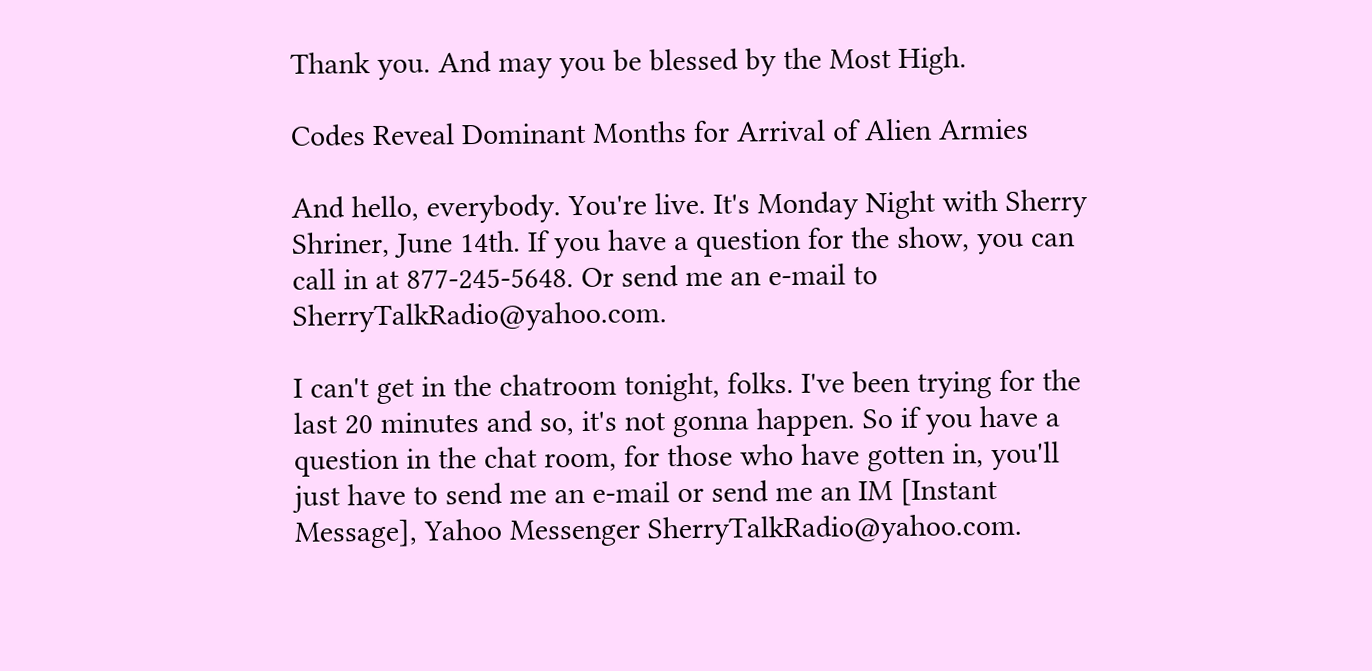Thank you. And may you be blessed by the Most High.

Codes Reveal Dominant Months for Arrival of Alien Armies

And hello, everybody. You're live. It's Monday Night with Sherry Shriner, June 14th. If you have a question for the show, you can call in at 877-245-5648. Or send me an e-mail to SherryTalkRadio@yahoo.com.

I can't get in the chatroom tonight, folks. I've been trying for the last 20 minutes and so, it's not gonna happen. So if you have a question in the chat room, for those who have gotten in, you'll just have to send me an e-mail or send me an IM [Instant Message], Yahoo Messenger SherryTalkRadio@yahoo.com.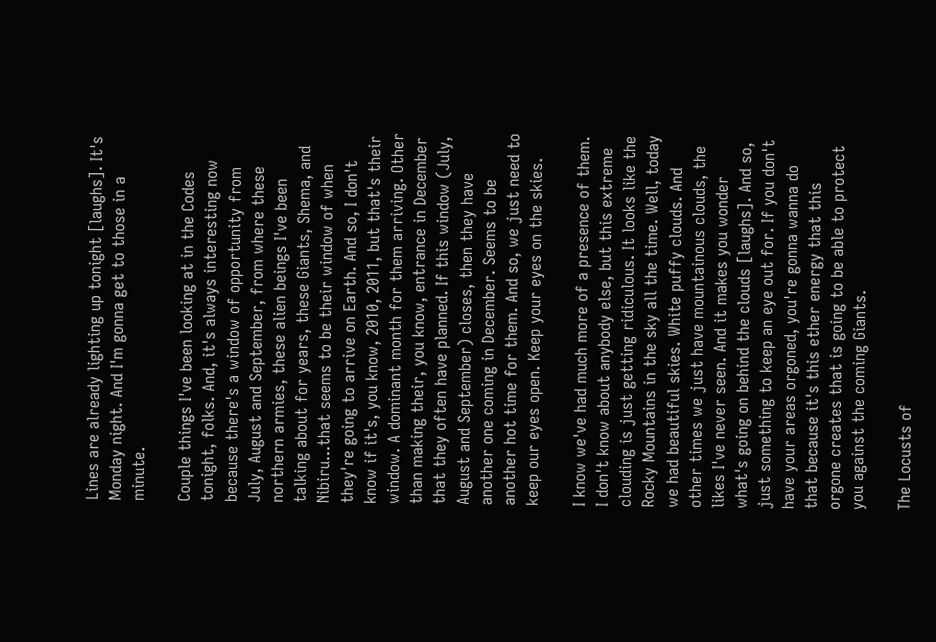Lines are already lighting up tonight [laughs]. It's Monday night. And I'm gonna get to those in a minute.

Couple things I've been looking at in the Codes tonight, folks. And, it's always interesting now because there's a window of opportunity from July, August and September, from where these northern armies, these alien beings I've been talking about for years, these Giants, Shema, and Nibiru...that seems to be their window of when they're going to arrive on Earth. And so, I don't know if it's, you know, 2010, 2011, but that's their window. A dominant month for them arriving. Other than making their, you know, entrance in December that they often have planned. If this window (July, August and September) closes, then they have another one coming in December. Seems to be another hot time for them. And so, we just need to keep our eyes open. Keep your eyes on the skies.

I know we've had much more of a presence of them. I don't know about anybody else, but this extreme clouding is just getting ridiculous. It looks like the Rocky Mountains in the sky all the time. Well, today we had beautiful skies. White puffy clouds. And other times we just have mountainous clouds, the likes I've never seen. And it makes you wonder what's going on behind the clouds [laughs]. And so, just something to keep an eye out for. If you don't have your areas orgoned, you're gonna wanna do that because it's this ether energy that this orgone creates that is going to be able to protect you against the coming Giants.

The Locusts of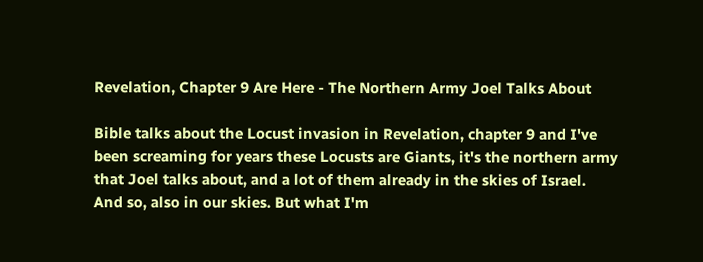Revelation, Chapter 9 Are Here - The Northern Army Joel Talks About

Bible talks about the Locust invasion in Revelation, chapter 9 and I've been screaming for years these Locusts are Giants, it's the northern army that Joel talks about, and a lot of them already in the skies of Israel. And so, also in our skies. But what I'm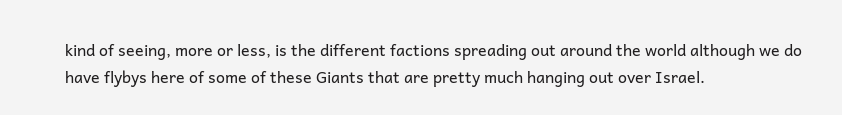kind of seeing, more or less, is the different factions spreading out around the world although we do have flybys here of some of these Giants that are pretty much hanging out over Israel.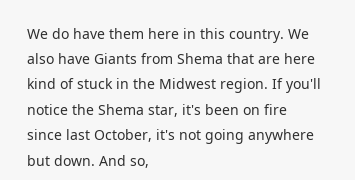We do have them here in this country. We also have Giants from Shema that are here kind of stuck in the Midwest region. If you'll notice the Shema star, it's been on fire since last October, it's not going anywhere but down. And so,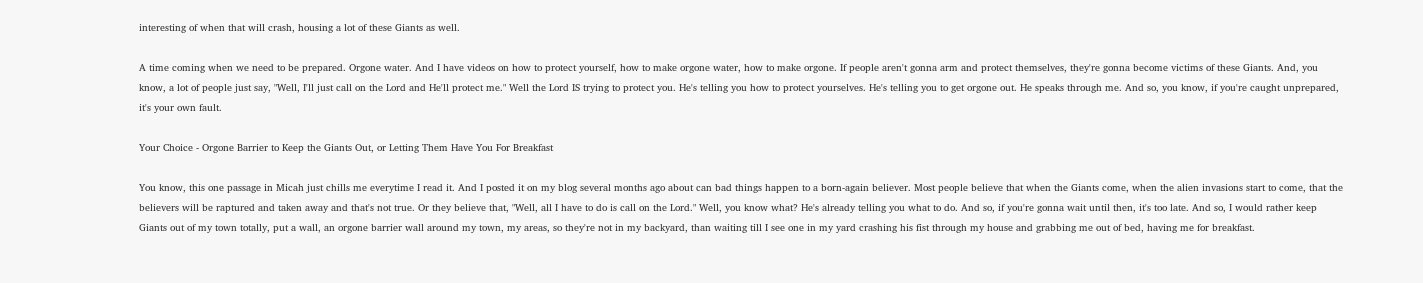interesting of when that will crash, housing a lot of these Giants as well.

A time coming when we need to be prepared. Orgone water. And I have videos on how to protect yourself, how to make orgone water, how to make orgone. If people aren't gonna arm and protect themselves, they're gonna become victims of these Giants. And, you know, a lot of people just say, "Well, I'll just call on the Lord and He'll protect me." Well the Lord IS trying to protect you. He's telling you how to protect yourselves. He's telling you to get orgone out. He speaks through me. And so, you know, if you're caught unprepared, it's your own fault.

Your Choice - Orgone Barrier to Keep the Giants Out, or Letting Them Have You For Breakfast

You know, this one passage in Micah just chills me everytime I read it. And I posted it on my blog several months ago about can bad things happen to a born-again believer. Most people believe that when the Giants come, when the alien invasions start to come, that the believers will be raptured and taken away and that's not true. Or they believe that, "Well, all I have to do is call on the Lord." Well, you know what? He's already telling you what to do. And so, if you're gonna wait until then, it's too late. And so, I would rather keep Giants out of my town totally, put a wall, an orgone barrier wall around my town, my areas, so they're not in my backyard, than waiting till I see one in my yard crashing his fist through my house and grabbing me out of bed, having me for breakfast.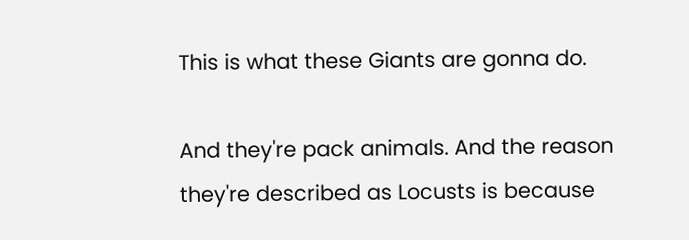This is what these Giants are gonna do.

And they're pack animals. And the reason they're described as Locusts is because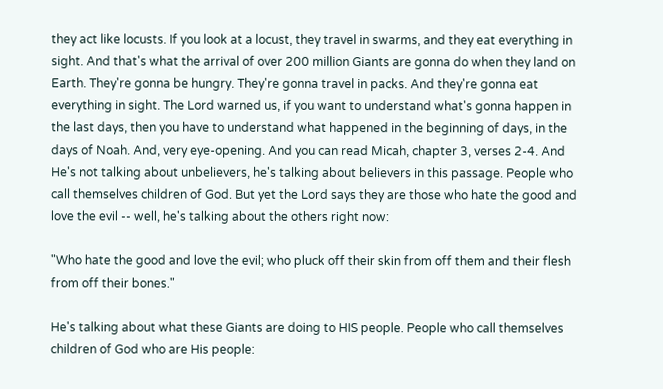they act like locusts. If you look at a locust, they travel in swarms, and they eat everything in sight. And that's what the arrival of over 200 million Giants are gonna do when they land on Earth. They're gonna be hungry. They're gonna travel in packs. And they're gonna eat everything in sight. The Lord warned us, if you want to understand what's gonna happen in the last days, then you have to understand what happened in the beginning of days, in the days of Noah. And, very eye-opening. And you can read Micah, chapter 3, verses 2-4. And He's not talking about unbelievers, he's talking about believers in this passage. People who call themselves children of God. But yet the Lord says they are those who hate the good and love the evil -- well, he's talking about the others right now:

"Who hate the good and love the evil; who pluck off their skin from off them and their flesh from off their bones."

He's talking about what these Giants are doing to HIS people. People who call themselves children of God who are His people: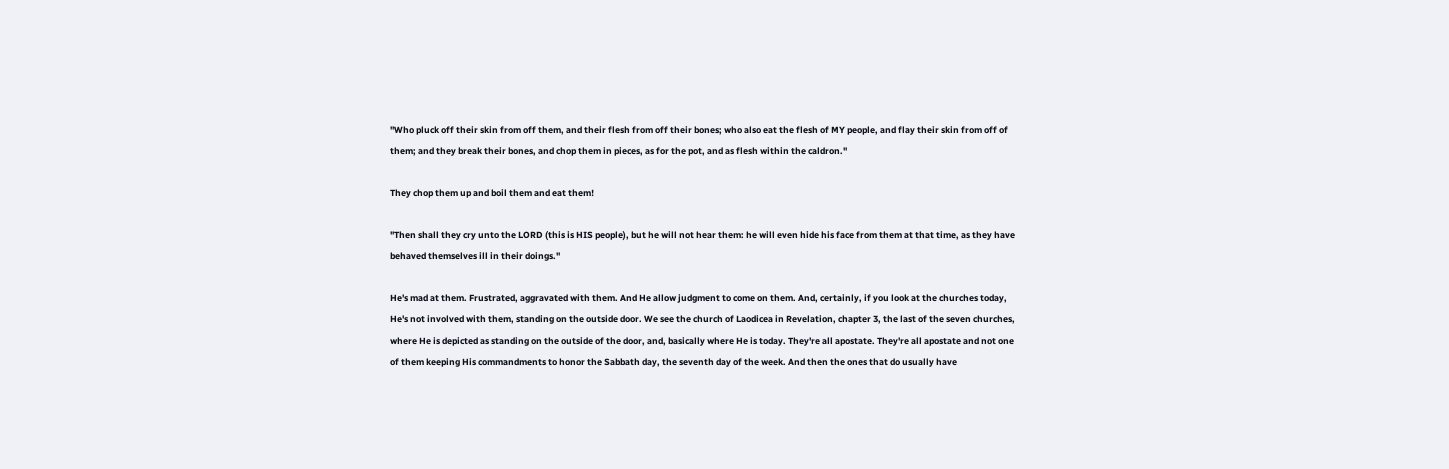"Who pluck off their skin from off them, and their flesh from off their bones; who also eat the flesh of MY people, and flay their skin from off of them; and they break their bones, and chop them in pieces, as for the pot, and as flesh within the caldron."

They chop them up and boil them and eat them!

"Then shall they cry unto the LORD (this is HIS people), but he will not hear them: he will even hide his face from them at that time, as they have behaved themselves ill in their doings."

He's mad at them. Frustrated, aggravated with them. And He allow judgment to come on them. And, certainly, if you look at the churches today, He's not involved with them, standing on the outside door. We see the church of Laodicea in Revelation, chapter 3, the last of the seven churches, where He is depicted as standing on the outside of the door, and, basically where He is today. They're all apostate. They're all apostate and not one of them keeping His commandments to honor the Sabbath day, the seventh day of the week. And then the ones that do usually have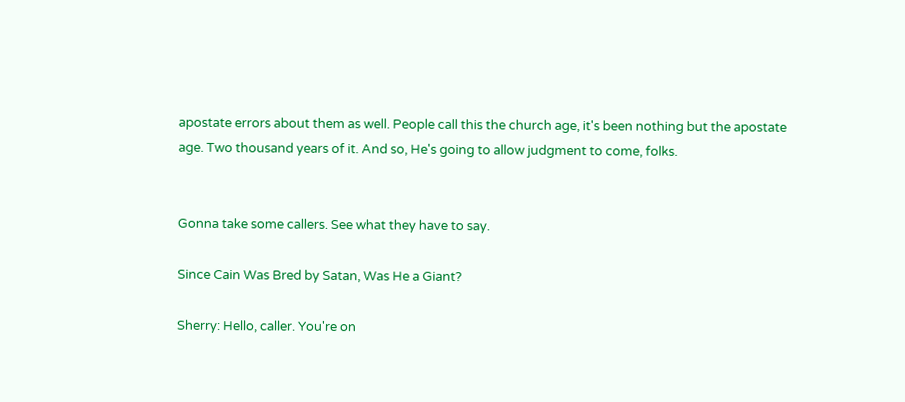apostate errors about them as well. People call this the church age, it's been nothing but the apostate age. Two thousand years of it. And so, He's going to allow judgment to come, folks.


Gonna take some callers. See what they have to say.

Since Cain Was Bred by Satan, Was He a Giant?

Sherry: Hello, caller. You're on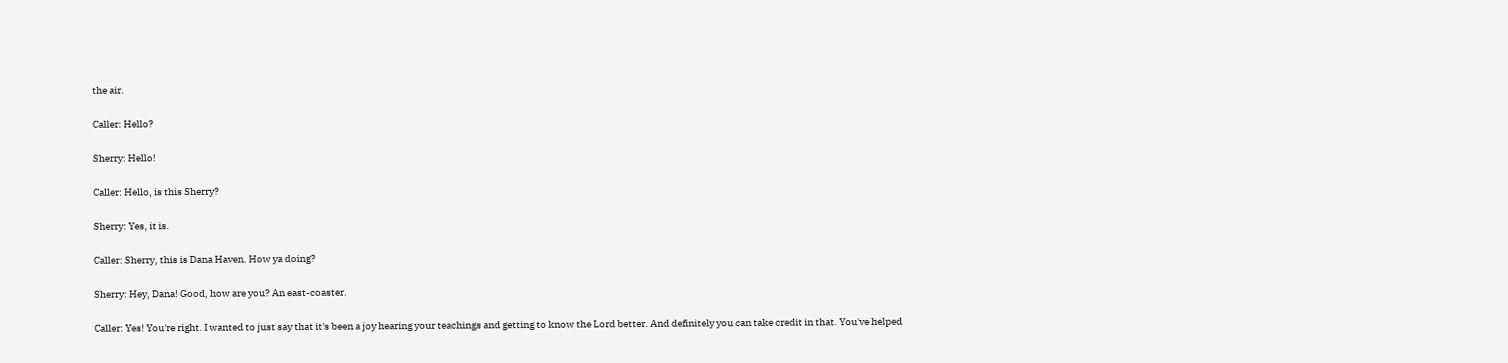the air.

Caller: Hello?

Sherry: Hello!

Caller: Hello, is this Sherry?

Sherry: Yes, it is.

Caller: Sherry, this is Dana Haven. How ya doing?

Sherry: Hey, Dana! Good, how are you? An east-coaster.

Caller: Yes! You're right. I wanted to just say that it's been a joy hearing your teachings and getting to know the Lord better. And definitely you can take credit in that. You've helped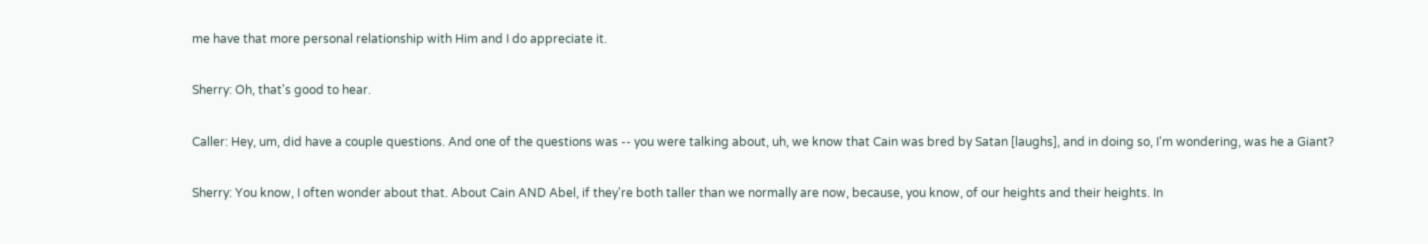me have that more personal relationship with Him and I do appreciate it.

Sherry: Oh, that's good to hear.

Caller: Hey, um, did have a couple questions. And one of the questions was -- you were talking about, uh, we know that Cain was bred by Satan [laughs], and in doing so, I'm wondering, was he a Giant?

Sherry: You know, I often wonder about that. About Cain AND Abel, if they're both taller than we normally are now, because, you know, of our heights and their heights. In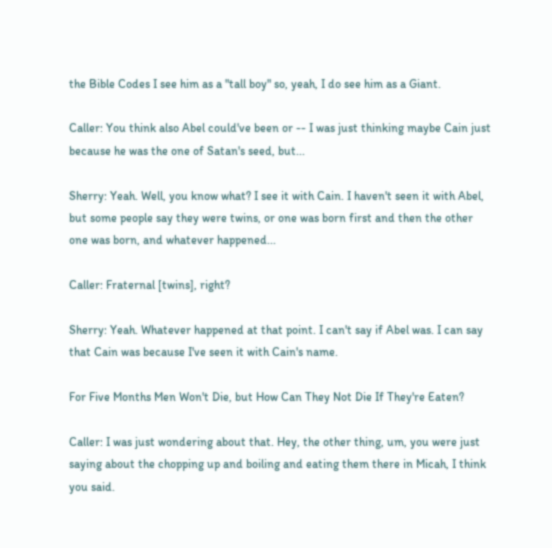the Bible Codes I see him as a "tall boy" so, yeah, I do see him as a Giant.

Caller: You think also Abel could've been or -- I was just thinking maybe Cain just because he was the one of Satan's seed, but...

Sherry: Yeah. Well, you know what? I see it with Cain. I haven't seen it with Abel, but some people say they were twins, or one was born first and then the other one was born, and whatever happened...

Caller: Fraternal [twins], right?

Sherry: Yeah. Whatever happened at that point. I can't say if Abel was. I can say that Cain was because I've seen it with Cain's name.

For Five Months Men Won't Die, but How Can They Not Die If They're Eaten?

Caller: I was just wondering about that. Hey, the other thing, um, you were just saying about the chopping up and boiling and eating them there in Micah, I think you said.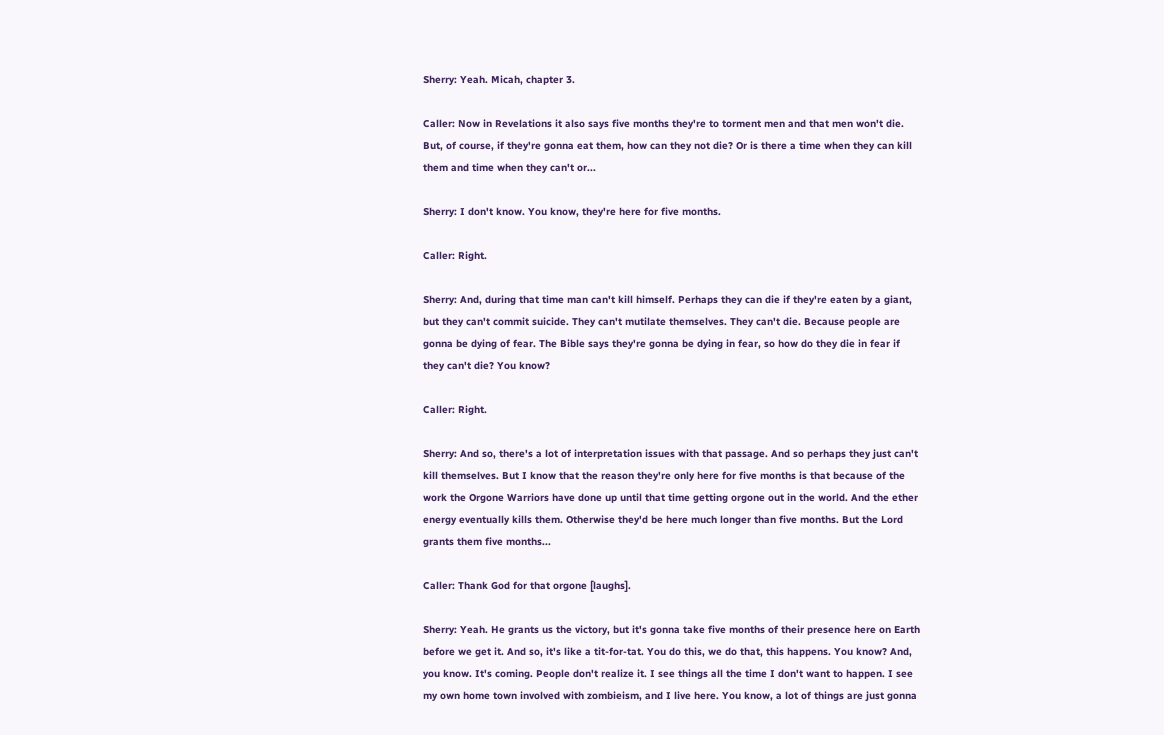Sherry: Yeah. Micah, chapter 3.

Caller: Now in Revelations it also says five months they're to torment men and that men won't die. But, of course, if they're gonna eat them, how can they not die? Or is there a time when they can kill them and time when they can't or...

Sherry: I don't know. You know, they're here for five months.

Caller: Right.

Sherry: And, during that time man can't kill himself. Perhaps they can die if they're eaten by a giant, but they can't commit suicide. They can't mutilate themselves. They can't die. Because people are gonna be dying of fear. The Bible says they're gonna be dying in fear, so how do they die in fear if they can't die? You know?

Caller: Right.

Sherry: And so, there's a lot of interpretation issues with that passage. And so perhaps they just can't kill themselves. But I know that the reason they're only here for five months is that because of the work the Orgone Warriors have done up until that time getting orgone out in the world. And the ether energy eventually kills them. Otherwise they'd be here much longer than five months. But the Lord grants them five months...

Caller: Thank God for that orgone [laughs].

Sherry: Yeah. He grants us the victory, but it's gonna take five months of their presence here on Earth before we get it. And so, it's like a tit-for-tat. You do this, we do that, this happens. You know? And, you know. It's coming. People don't realize it. I see things all the time I don't want to happen. I see my own home town involved with zombieism, and I live here. You know, a lot of things are just gonna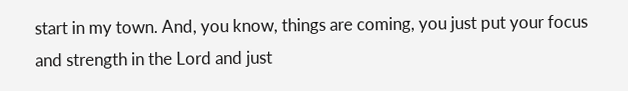start in my town. And, you know, things are coming, you just put your focus and strength in the Lord and just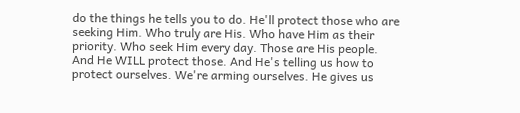do the things he tells you to do. He'll protect those who are seeking Him. Who truly are His. Who have Him as their priority. Who seek Him every day. Those are His people. And He WILL protect those. And He's telling us how to protect ourselves. We're arming ourselves. He gives us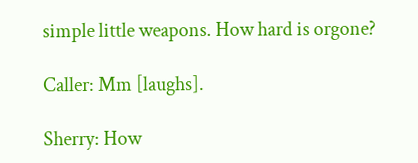simple little weapons. How hard is orgone?

Caller: Mm [laughs].

Sherry: How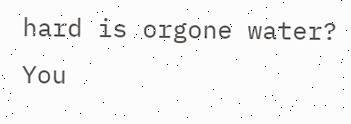hard is orgone water? You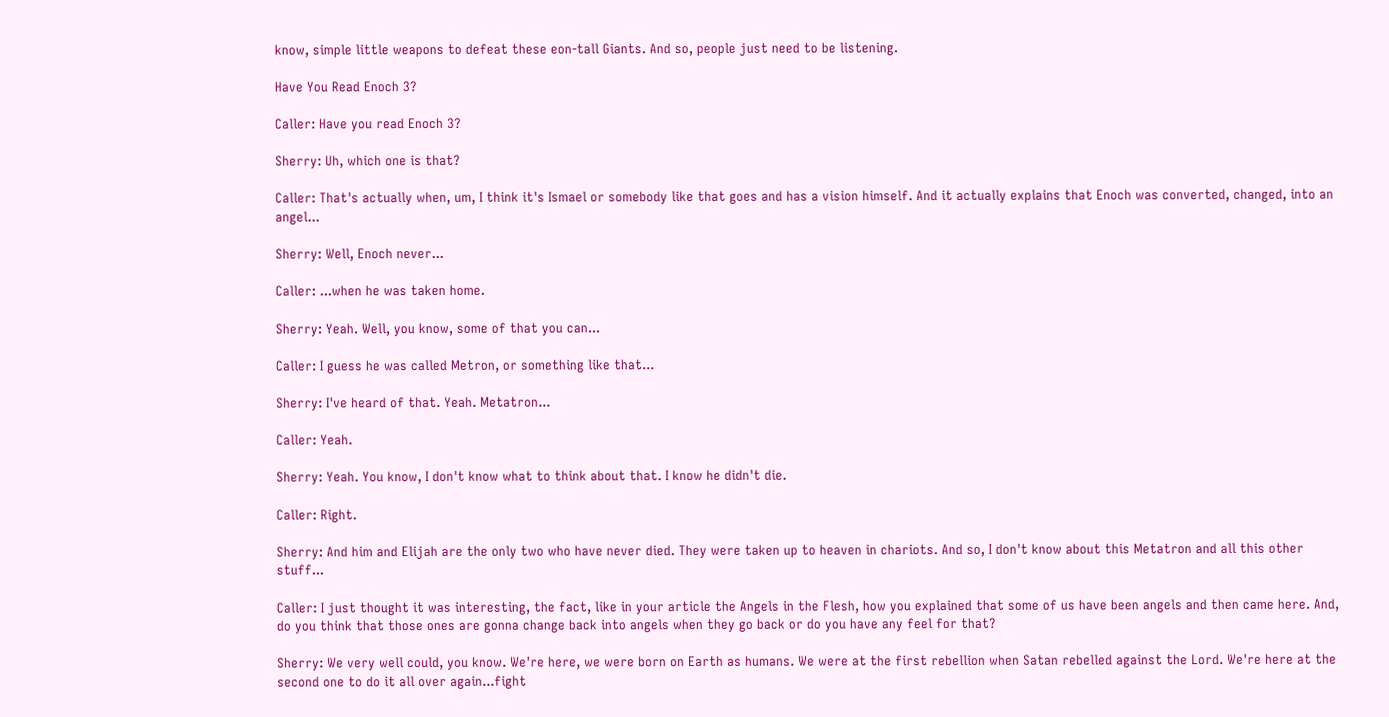know, simple little weapons to defeat these eon-tall Giants. And so, people just need to be listening.

Have You Read Enoch 3?

Caller: Have you read Enoch 3?

Sherry: Uh, which one is that?

Caller: That's actually when, um, I think it's Ismael or somebody like that goes and has a vision himself. And it actually explains that Enoch was converted, changed, into an angel...

Sherry: Well, Enoch never...

Caller: ...when he was taken home.

Sherry: Yeah. Well, you know, some of that you can...

Caller: I guess he was called Metron, or something like that...

Sherry: I've heard of that. Yeah. Metatron...

Caller: Yeah.

Sherry: Yeah. You know, I don't know what to think about that. I know he didn't die.

Caller: Right.

Sherry: And him and Elijah are the only two who have never died. They were taken up to heaven in chariots. And so, I don't know about this Metatron and all this other stuff...

Caller: I just thought it was interesting, the fact, like in your article the Angels in the Flesh, how you explained that some of us have been angels and then came here. And, do you think that those ones are gonna change back into angels when they go back or do you have any feel for that?

Sherry: We very well could, you know. We're here, we were born on Earth as humans. We were at the first rebellion when Satan rebelled against the Lord. We're here at the second one to do it all over again...fight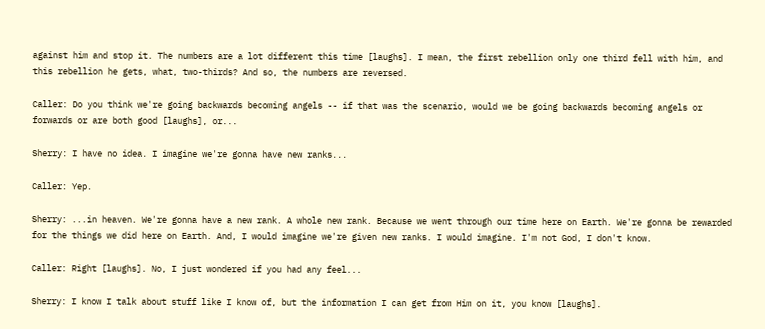against him and stop it. The numbers are a lot different this time [laughs]. I mean, the first rebellion only one third fell with him, and this rebellion he gets, what, two-thirds? And so, the numbers are reversed.

Caller: Do you think we're going backwards becoming angels -- if that was the scenario, would we be going backwards becoming angels or forwards or are both good [laughs], or...

Sherry: I have no idea. I imagine we're gonna have new ranks...

Caller: Yep.

Sherry: ...in heaven. We're gonna have a new rank. A whole new rank. Because we went through our time here on Earth. We're gonna be rewarded for the things we did here on Earth. And, I would imagine we're given new ranks. I would imagine. I'm not God, I don't know.

Caller: Right [laughs]. No, I just wondered if you had any feel...

Sherry: I know I talk about stuff like I know of, but the information I can get from Him on it, you know [laughs].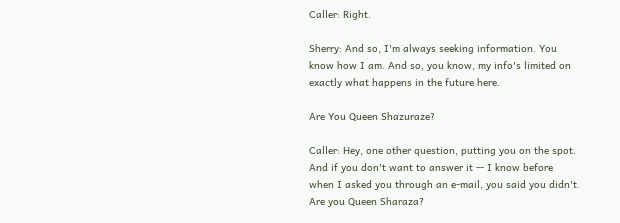Caller: Right.

Sherry: And so, I'm always seeking information. You know how I am. And so, you know, my info's limited on exactly what happens in the future here.

Are You Queen Shazuraze?

Caller: Hey, one other question, putting you on the spot. And if you don't want to answer it -- I know before when I asked you through an e-mail, you said you didn't. Are you Queen Sharaza?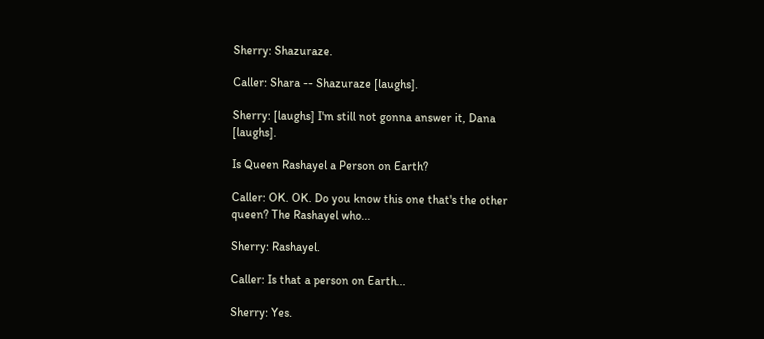Sherry: Shazuraze.

Caller: Shara -- Shazuraze [laughs].

Sherry: [laughs] I'm still not gonna answer it, Dana [laughs].

Is Queen Rashayel a Person on Earth?

Caller: OK. OK. Do you know this one that's the other queen? The Rashayel who...

Sherry: Rashayel.

Caller: Is that a person on Earth...

Sherry: Yes.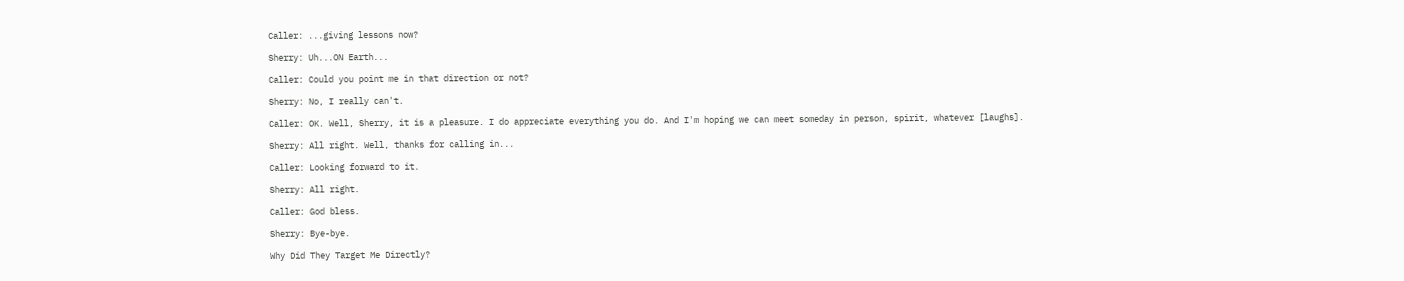Caller: ...giving lessons now?

Sherry: Uh...ON Earth...

Caller: Could you point me in that direction or not?

Sherry: No, I really can't.

Caller: OK. Well, Sherry, it is a pleasure. I do appreciate everything you do. And I'm hoping we can meet someday in person, spirit, whatever [laughs].

Sherry: All right. Well, thanks for calling in...

Caller: Looking forward to it.

Sherry: All right.

Caller: God bless.

Sherry: Bye-bye.

Why Did They Target Me Directly?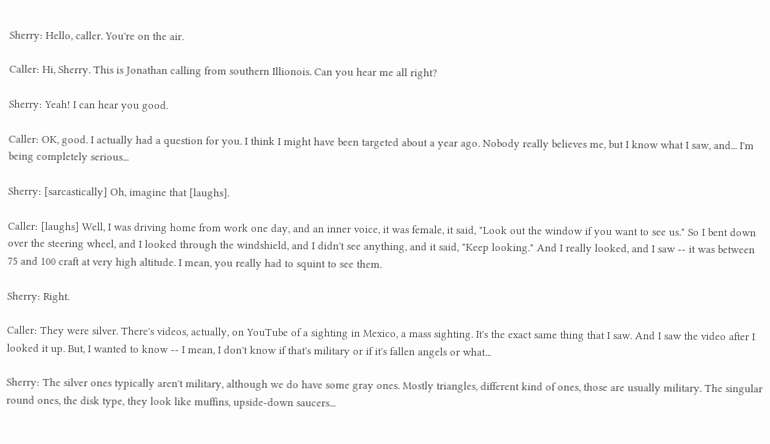Sherry: Hello, caller. You're on the air.

Caller: Hi, Sherry. This is Jonathan calling from southern Illionois. Can you hear me all right?

Sherry: Yeah! I can hear you good.

Caller: OK, good. I actually had a question for you. I think I might have been targeted about a year ago. Nobody really believes me, but I know what I saw, and... I'm being completely serious...

Sherry: [sarcastically] Oh, imagine that [laughs].

Caller: [laughs] Well, I was driving home from work one day, and an inner voice, it was female, it said, "Look out the window if you want to see us." So I bent down over the steering wheel, and I looked through the windshield, and I didn't see anything, and it said, "Keep looking." And I really looked, and I saw -- it was between 75 and 100 craft at very high altitude. I mean, you really had to squint to see them.

Sherry: Right.

Caller: They were silver. There's videos, actually, on YouTube of a sighting in Mexico, a mass sighting. It's the exact same thing that I saw. And I saw the video after I looked it up. But, I wanted to know -- I mean, I don't know if that's military or if it's fallen angels or what...

Sherry: The silver ones typically aren't military, although we do have some gray ones. Mostly triangles, different kind of ones, those are usually military. The singular round ones, the disk type, they look like muffins, upside-down saucers...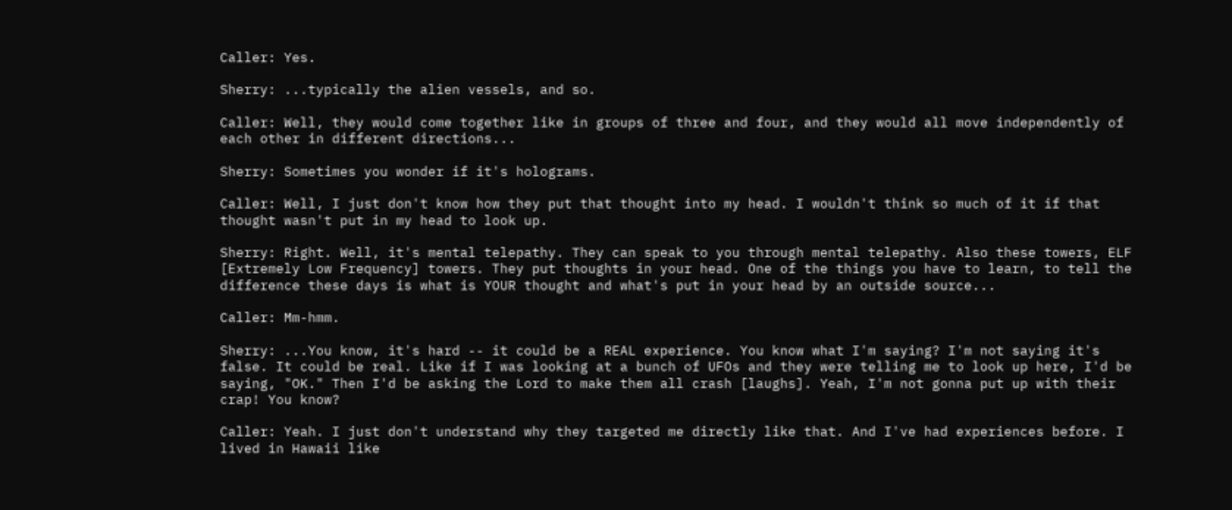Caller: Yes.

Sherry: ...typically the alien vessels, and so.

Caller: Well, they would come together like in groups of three and four, and they would all move independently of each other in different directions...

Sherry: Sometimes you wonder if it's holograms.

Caller: Well, I just don't know how they put that thought into my head. I wouldn't think so much of it if that thought wasn't put in my head to look up.

Sherry: Right. Well, it's mental telepathy. They can speak to you through mental telepathy. Also these towers, ELF [Extremely Low Frequency] towers. They put thoughts in your head. One of the things you have to learn, to tell the difference these days is what is YOUR thought and what's put in your head by an outside source...

Caller: Mm-hmm.

Sherry: ...You know, it's hard -- it could be a REAL experience. You know what I'm saying? I'm not saying it's false. It could be real. Like if I was looking at a bunch of UFOs and they were telling me to look up here, I'd be saying, "OK." Then I'd be asking the Lord to make them all crash [laughs]. Yeah, I'm not gonna put up with their crap! You know?

Caller: Yeah. I just don't understand why they targeted me directly like that. And I've had experiences before. I lived in Hawaii like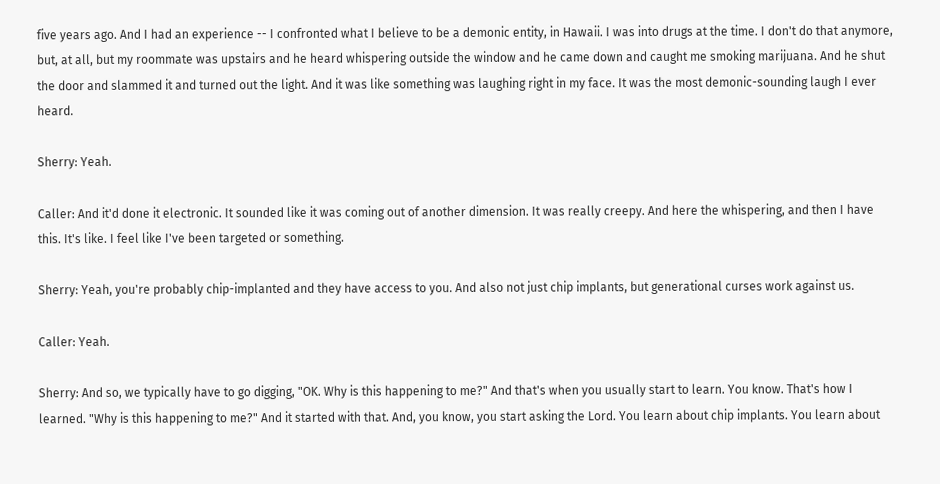five years ago. And I had an experience -- I confronted what I believe to be a demonic entity, in Hawaii. I was into drugs at the time. I don't do that anymore, but, at all, but my roommate was upstairs and he heard whispering outside the window and he came down and caught me smoking marijuana. And he shut the door and slammed it and turned out the light. And it was like something was laughing right in my face. It was the most demonic-sounding laugh I ever heard.

Sherry: Yeah.

Caller: And it'd done it electronic. It sounded like it was coming out of another dimension. It was really creepy. And here the whispering, and then I have this. It's like. I feel like I've been targeted or something.

Sherry: Yeah, you're probably chip-implanted and they have access to you. And also not just chip implants, but generational curses work against us.

Caller: Yeah.

Sherry: And so, we typically have to go digging, "OK. Why is this happening to me?" And that's when you usually start to learn. You know. That's how I learned. "Why is this happening to me?" And it started with that. And, you know, you start asking the Lord. You learn about chip implants. You learn about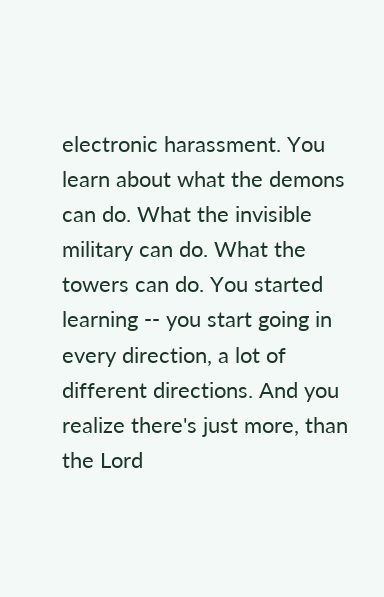electronic harassment. You learn about what the demons can do. What the invisible military can do. What the towers can do. You started learning -- you start going in every direction, a lot of different directions. And you realize there's just more, than the Lord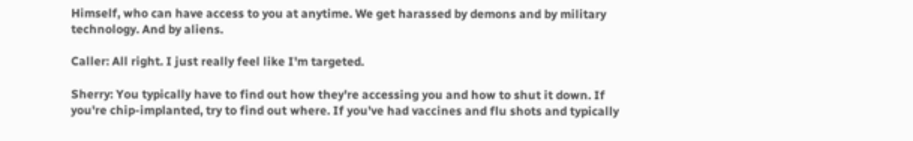Himself, who can have access to you at anytime. We get harassed by demons and by military technology. And by aliens.

Caller: All right. I just really feel like I'm targeted.

Sherry: You typically have to find out how they're accessing you and how to shut it down. If you're chip-implanted, try to find out where. If you've had vaccines and flu shots and typically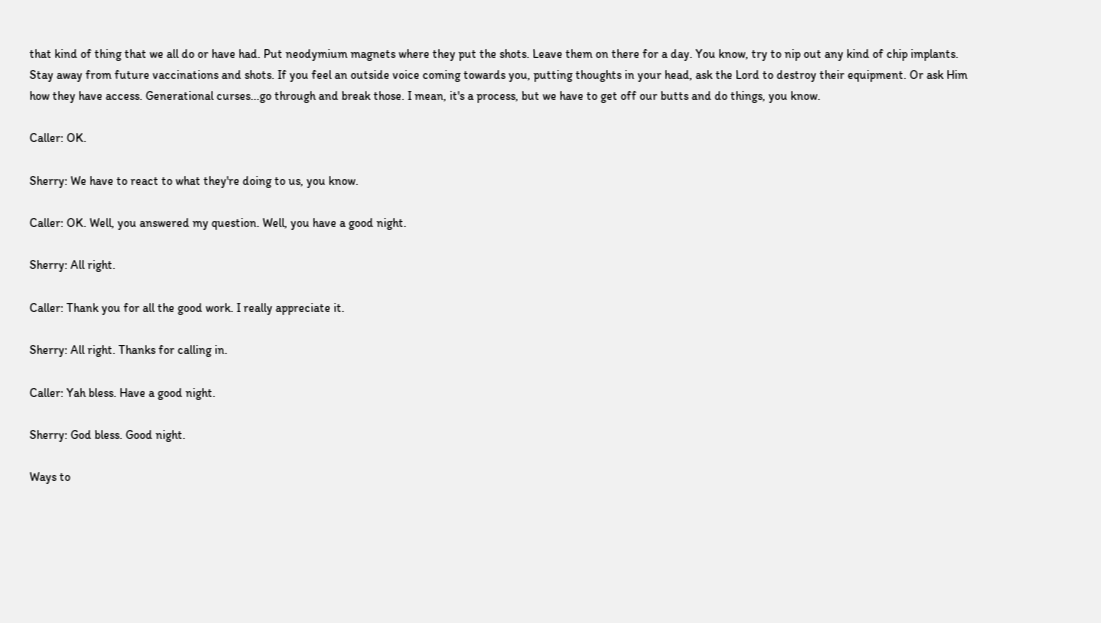that kind of thing that we all do or have had. Put neodymium magnets where they put the shots. Leave them on there for a day. You know, try to nip out any kind of chip implants. Stay away from future vaccinations and shots. If you feel an outside voice coming towards you, putting thoughts in your head, ask the Lord to destroy their equipment. Or ask Him how they have access. Generational curses...go through and break those. I mean, it's a process, but we have to get off our butts and do things, you know.

Caller: OK.

Sherry: We have to react to what they're doing to us, you know.

Caller: OK. Well, you answered my question. Well, you have a good night.

Sherry: All right.

Caller: Thank you for all the good work. I really appreciate it.

Sherry: All right. Thanks for calling in.

Caller: Yah bless. Have a good night.

Sherry: God bless. Good night.

Ways to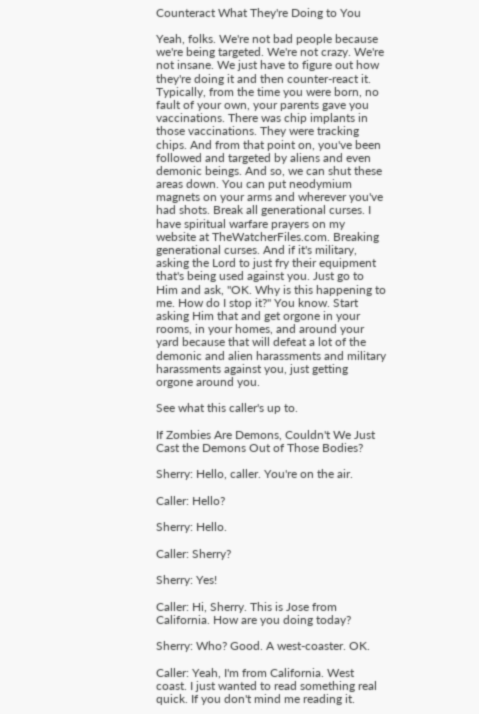Counteract What They're Doing to You

Yeah, folks. We're not bad people because we're being targeted. We're not crazy. We're not insane. We just have to figure out how they're doing it and then counter-react it. Typically, from the time you were born, no fault of your own, your parents gave you vaccinations. There was chip implants in those vaccinations. They were tracking chips. And from that point on, you've been followed and targeted by aliens and even demonic beings. And so, we can shut these areas down. You can put neodymium magnets on your arms and wherever you've had shots. Break all generational curses. I have spiritual warfare prayers on my website at TheWatcherFiles.com. Breaking generational curses. And if it's military, asking the Lord to just fry their equipment that's being used against you. Just go to Him and ask, "OK. Why is this happening to me. How do I stop it?" You know. Start asking Him that and get orgone in your rooms, in your homes, and around your yard because that will defeat a lot of the demonic and alien harassments and military harassments against you, just getting orgone around you.

See what this caller's up to.

If Zombies Are Demons, Couldn't We Just Cast the Demons Out of Those Bodies?

Sherry: Hello, caller. You're on the air.

Caller: Hello?

Sherry: Hello.

Caller: Sherry?

Sherry: Yes!

Caller: Hi, Sherry. This is Jose from California. How are you doing today?

Sherry: Who? Good. A west-coaster. OK.

Caller: Yeah, I'm from California. West coast. I just wanted to read something real quick. If you don't mind me reading it.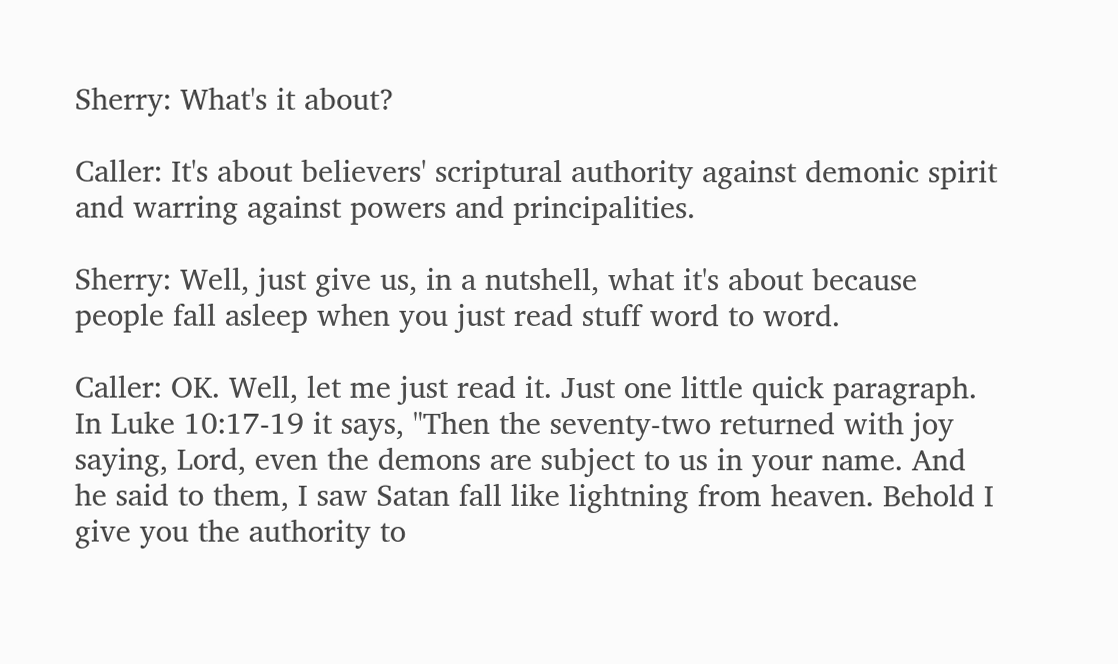Sherry: What's it about?

Caller: It's about believers' scriptural authority against demonic spirit and warring against powers and principalities.

Sherry: Well, just give us, in a nutshell, what it's about because people fall asleep when you just read stuff word to word.

Caller: OK. Well, let me just read it. Just one little quick paragraph. In Luke 10:17-19 it says, "Then the seventy-two returned with joy saying, Lord, even the demons are subject to us in your name. And he said to them, I saw Satan fall like lightning from heaven. Behold I give you the authority to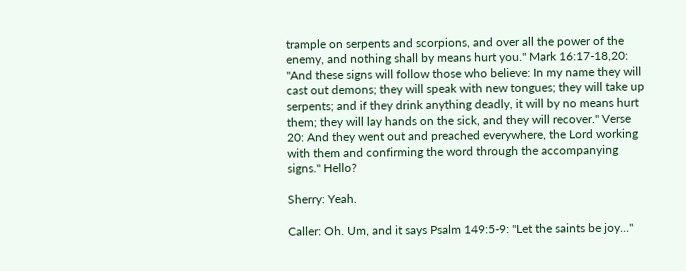trample on serpents and scorpions, and over all the power of the enemy, and nothing shall by means hurt you." Mark 16:17-18,20: "And these signs will follow those who believe: In my name they will cast out demons; they will speak with new tongues; they will take up serpents; and if they drink anything deadly, it will by no means hurt them; they will lay hands on the sick, and they will recover." Verse 20: And they went out and preached everywhere, the Lord working with them and confirming the word through the accompanying signs." Hello?

Sherry: Yeah.

Caller: Oh. Um, and it says Psalm 149:5-9: "Let the saints be joy..."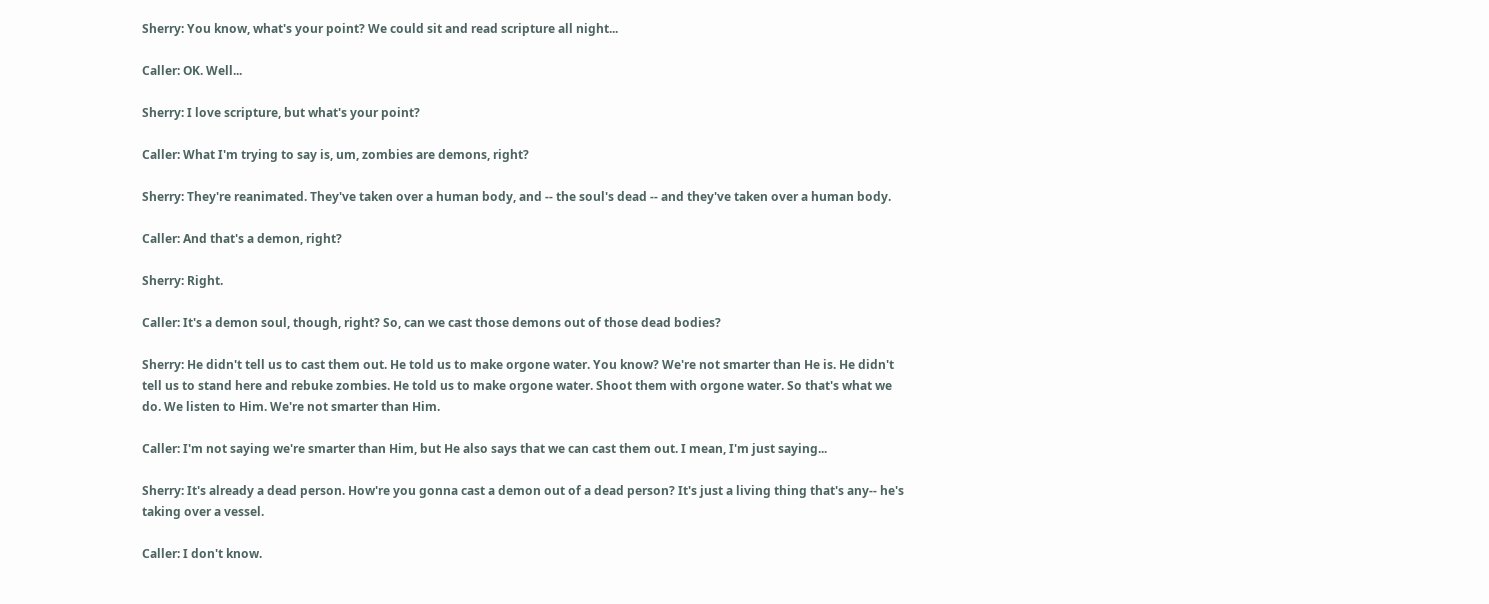Sherry: You know, what's your point? We could sit and read scripture all night...

Caller: OK. Well...

Sherry: I love scripture, but what's your point?

Caller: What I'm trying to say is, um, zombies are demons, right?

Sherry: They're reanimated. They've taken over a human body, and -- the soul's dead -- and they've taken over a human body.

Caller: And that's a demon, right?

Sherry: Right.

Caller: It's a demon soul, though, right? So, can we cast those demons out of those dead bodies?

Sherry: He didn't tell us to cast them out. He told us to make orgone water. You know? We're not smarter than He is. He didn't tell us to stand here and rebuke zombies. He told us to make orgone water. Shoot them with orgone water. So that's what we do. We listen to Him. We're not smarter than Him.

Caller: I'm not saying we're smarter than Him, but He also says that we can cast them out. I mean, I'm just saying...

Sherry: It's already a dead person. How're you gonna cast a demon out of a dead person? It's just a living thing that's any-- he's taking over a vessel.

Caller: I don't know.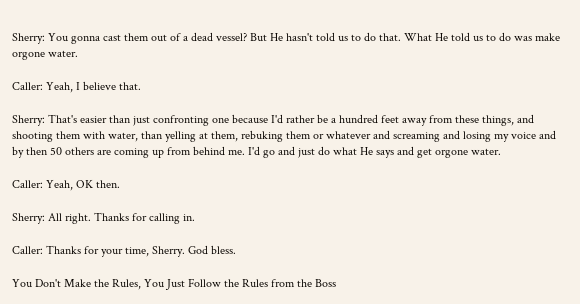Sherry: You gonna cast them out of a dead vessel? But He hasn't told us to do that. What He told us to do was make orgone water.

Caller: Yeah, I believe that.

Sherry: That's easier than just confronting one because I'd rather be a hundred feet away from these things, and shooting them with water, than yelling at them, rebuking them or whatever and screaming and losing my voice and by then 50 others are coming up from behind me. I'd go and just do what He says and get orgone water.

Caller: Yeah, OK then.

Sherry: All right. Thanks for calling in.

Caller: Thanks for your time, Sherry. God bless.

You Don't Make the Rules, You Just Follow the Rules from the Boss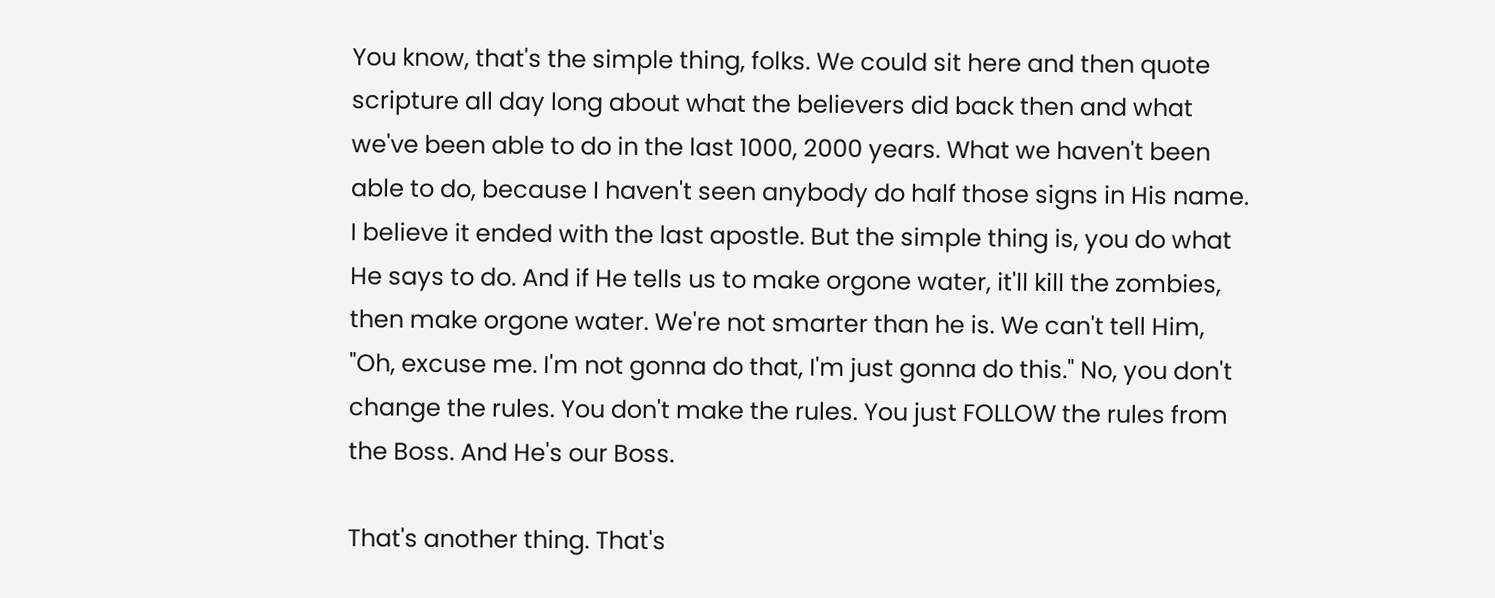You know, that's the simple thing, folks. We could sit here and then quote scripture all day long about what the believers did back then and what we've been able to do in the last 1000, 2000 years. What we haven't been able to do, because I haven't seen anybody do half those signs in His name. I believe it ended with the last apostle. But the simple thing is, you do what He says to do. And if He tells us to make orgone water, it'll kill the zombies, then make orgone water. We're not smarter than he is. We can't tell Him, "Oh, excuse me. I'm not gonna do that, I'm just gonna do this." No, you don't change the rules. You don't make the rules. You just FOLLOW the rules from the Boss. And He's our Boss.

That's another thing. That's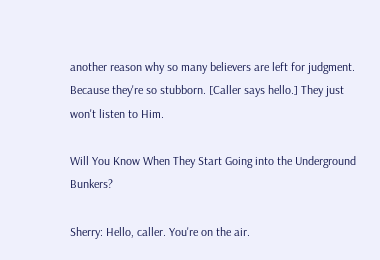another reason why so many believers are left for judgment. Because they're so stubborn. [Caller says hello.] They just won't listen to Him.

Will You Know When They Start Going into the Underground Bunkers?

Sherry: Hello, caller. You're on the air.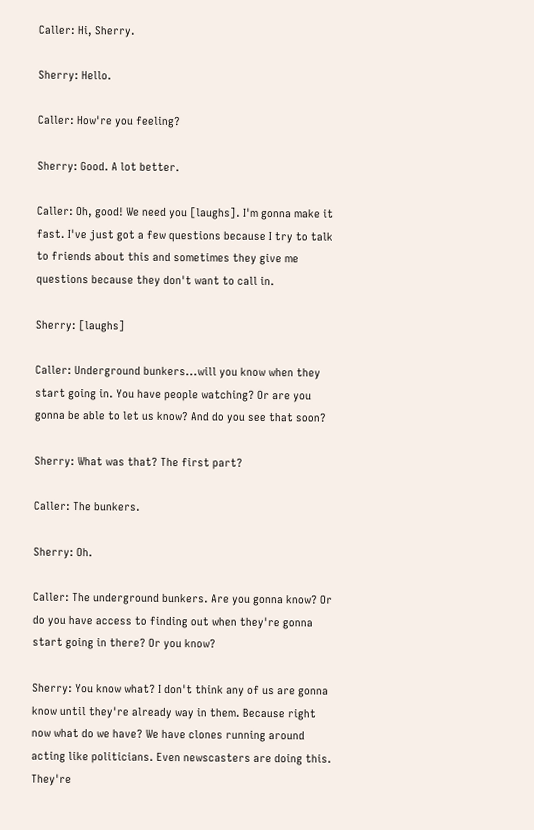Caller: Hi, Sherry.

Sherry: Hello.

Caller: How're you feeling?

Sherry: Good. A lot better.

Caller: Oh, good! We need you [laughs]. I'm gonna make it fast. I've just got a few questions because I try to talk to friends about this and sometimes they give me questions because they don't want to call in.

Sherry: [laughs]

Caller: Underground bunkers...will you know when they start going in. You have people watching? Or are you gonna be able to let us know? And do you see that soon?

Sherry: What was that? The first part?

Caller: The bunkers.

Sherry: Oh.

Caller: The underground bunkers. Are you gonna know? Or do you have access to finding out when they're gonna start going in there? Or you know?

Sherry: You know what? I don't think any of us are gonna know until they're already way in them. Because right now what do we have? We have clones running around acting like politicians. Even newscasters are doing this. They're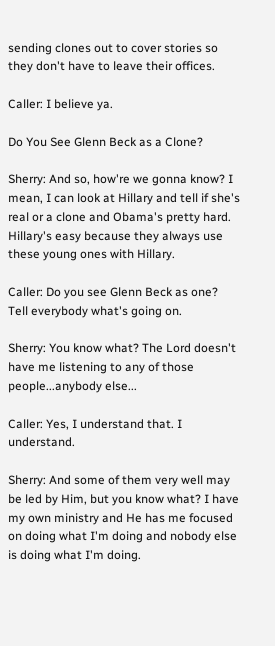sending clones out to cover stories so they don't have to leave their offices.

Caller: I believe ya.

Do You See Glenn Beck as a Clone?

Sherry: And so, how're we gonna know? I mean, I can look at Hillary and tell if she's real or a clone and Obama's pretty hard. Hillary's easy because they always use these young ones with Hillary.

Caller: Do you see Glenn Beck as one? Tell everybody what's going on.

Sherry: You know what? The Lord doesn't have me listening to any of those people...anybody else...

Caller: Yes, I understand that. I understand.

Sherry: And some of them very well may be led by Him, but you know what? I have my own ministry and He has me focused on doing what I'm doing and nobody else is doing what I'm doing.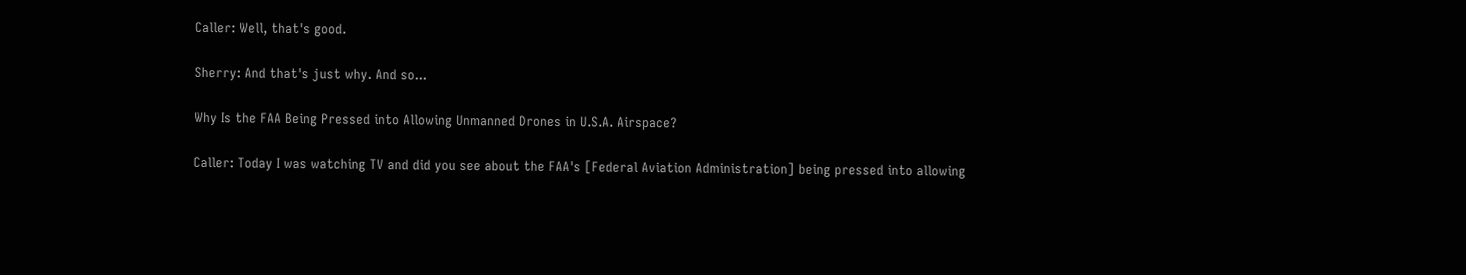Caller: Well, that's good.

Sherry: And that's just why. And so...

Why Is the FAA Being Pressed into Allowing Unmanned Drones in U.S.A. Airspace?

Caller: Today I was watching TV and did you see about the FAA's [Federal Aviation Administration] being pressed into allowing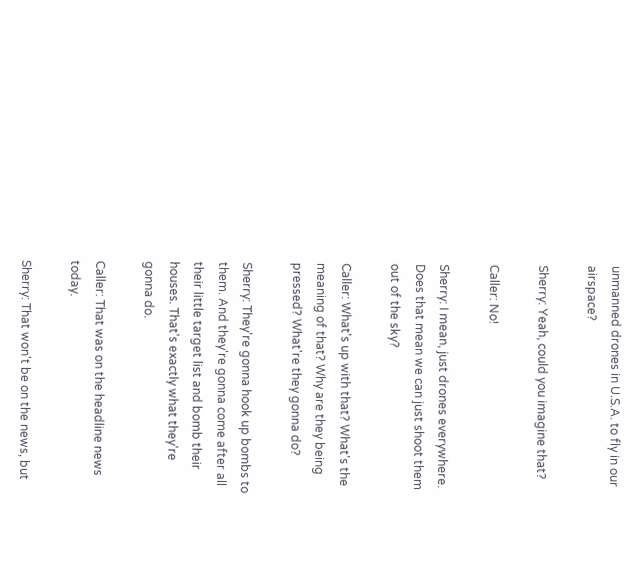unmanned drones in U.S.A. to fly in our airspace?

Sherry: Yeah, could you imagine that?

Caller: No!

Sherry: I mean, just drones everywhere. Does that mean we can just shoot them out of the sky?

Caller: What's up with that? What's the meaning of that? Why are they being pressed? What're they gonna do?

Sherry: They're gonna hook up bombs to them. And they're gonna come after all their little target list and bomb their houses. That's exactly what they're gonna do.

Caller: That was on the headline news today.

Sherry: That won't be on the news, but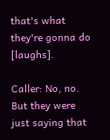that's what they're gonna do [laughs].

Caller: No, no. But they were just saying that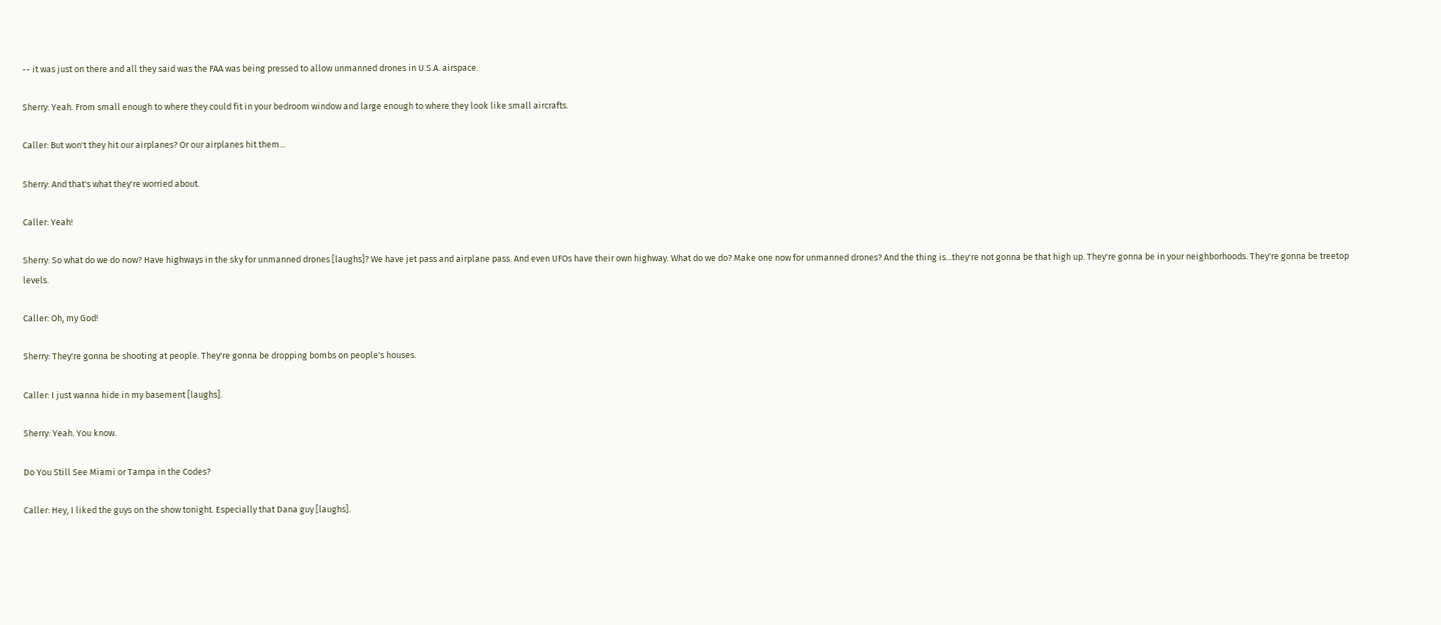-- it was just on there and all they said was the FAA was being pressed to allow unmanned drones in U.S.A. airspace.

Sherry: Yeah. From small enough to where they could fit in your bedroom window and large enough to where they look like small aircrafts.

Caller: But won't they hit our airplanes? Or our airplanes hit them...

Sherry: And that's what they're worried about.

Caller: Yeah!

Sherry: So what do we do now? Have highways in the sky for unmanned drones [laughs]? We have jet pass and airplane pass. And even UFOs have their own highway. What do we do? Make one now for unmanned drones? And the thing is...they're not gonna be that high up. They're gonna be in your neighborhoods. They're gonna be treetop levels.

Caller: Oh, my God!

Sherry: They're gonna be shooting at people. They're gonna be dropping bombs on people's houses.

Caller: I just wanna hide in my basement [laughs].

Sherry: Yeah. You know.

Do You Still See Miami or Tampa in the Codes?

Caller: Hey, I liked the guys on the show tonight. Especially that Dana guy [laughs].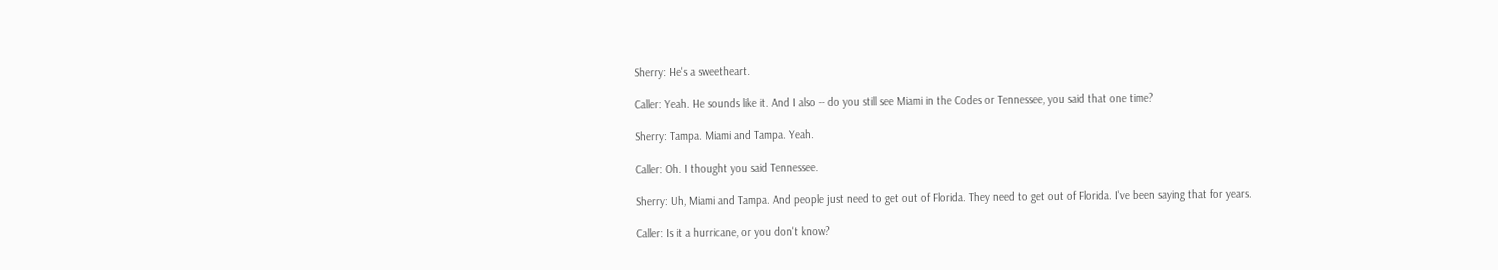Sherry: He's a sweetheart.

Caller: Yeah. He sounds like it. And I also -- do you still see Miami in the Codes or Tennessee, you said that one time?

Sherry: Tampa. Miami and Tampa. Yeah.

Caller: Oh. I thought you said Tennessee.

Sherry: Uh, Miami and Tampa. And people just need to get out of Florida. They need to get out of Florida. I've been saying that for years.

Caller: Is it a hurricane, or you don't know?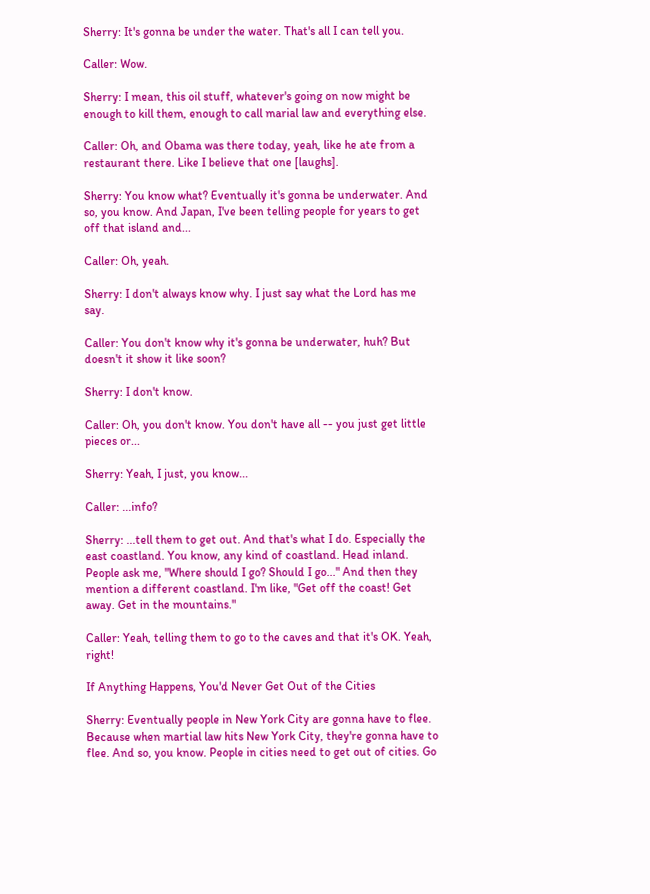Sherry: It's gonna be under the water. That's all I can tell you.

Caller: Wow.

Sherry: I mean, this oil stuff, whatever's going on now might be enough to kill them, enough to call marial law and everything else.

Caller: Oh, and Obama was there today, yeah, like he ate from a restaurant there. Like I believe that one [laughs].

Sherry: You know what? Eventually it's gonna be underwater. And so, you know. And Japan, I've been telling people for years to get off that island and...

Caller: Oh, yeah.

Sherry: I don't always know why. I just say what the Lord has me say.

Caller: You don't know why it's gonna be underwater, huh? But doesn't it show it like soon?

Sherry: I don't know.

Caller: Oh, you don't know. You don't have all -- you just get little pieces or...

Sherry: Yeah, I just, you know...

Caller: ...info?

Sherry: ...tell them to get out. And that's what I do. Especially the east coastland. You know, any kind of coastland. Head inland. People ask me, "Where should I go? Should I go..." And then they mention a different coastland. I'm like, "Get off the coast! Get away. Get in the mountains."

Caller: Yeah, telling them to go to the caves and that it's OK. Yeah, right!

If Anything Happens, You'd Never Get Out of the Cities

Sherry: Eventually people in New York City are gonna have to flee. Because when martial law hits New York City, they're gonna have to flee. And so, you know. People in cities need to get out of cities. Go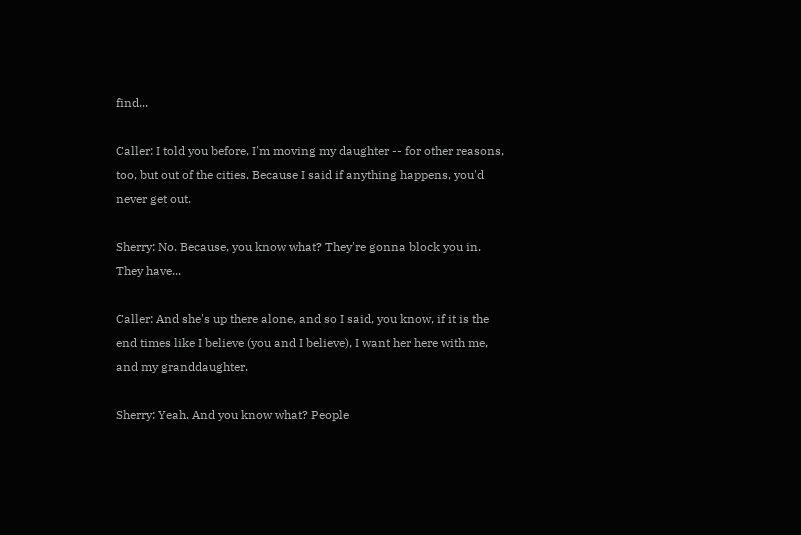find...

Caller: I told you before, I'm moving my daughter -- for other reasons, too, but out of the cities. Because I said if anything happens, you'd never get out.

Sherry: No. Because, you know what? They're gonna block you in. They have...

Caller: And she's up there alone, and so I said, you know, if it is the end times like I believe (you and I believe), I want her here with me, and my granddaughter.

Sherry: Yeah. And you know what? People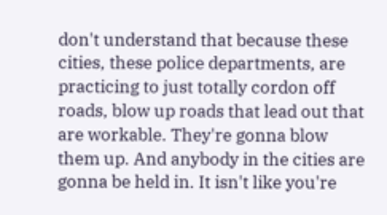don't understand that because these cities, these police departments, are practicing to just totally cordon off roads, blow up roads that lead out that are workable. They're gonna blow them up. And anybody in the cities are gonna be held in. It isn't like you're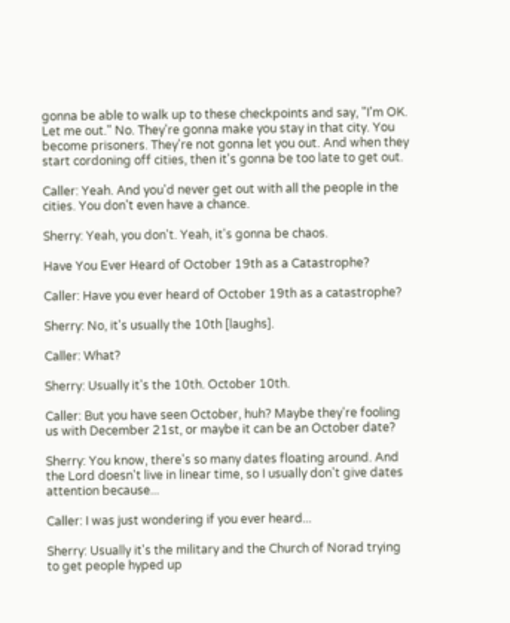gonna be able to walk up to these checkpoints and say, "I'm OK. Let me out." No. They're gonna make you stay in that city. You become prisoners. They're not gonna let you out. And when they start cordoning off cities, then it's gonna be too late to get out.

Caller: Yeah. And you'd never get out with all the people in the cities. You don't even have a chance.

Sherry: Yeah, you don't. Yeah, it's gonna be chaos.

Have You Ever Heard of October 19th as a Catastrophe?

Caller: Have you ever heard of October 19th as a catastrophe?

Sherry: No, it's usually the 10th [laughs].

Caller: What?

Sherry: Usually it's the 10th. October 10th.

Caller: But you have seen October, huh? Maybe they're fooling us with December 21st, or maybe it can be an October date?

Sherry: You know, there's so many dates floating around. And the Lord doesn't live in linear time, so I usually don't give dates attention because...

Caller: I was just wondering if you ever heard...

Sherry: Usually it's the military and the Church of Norad trying to get people hyped up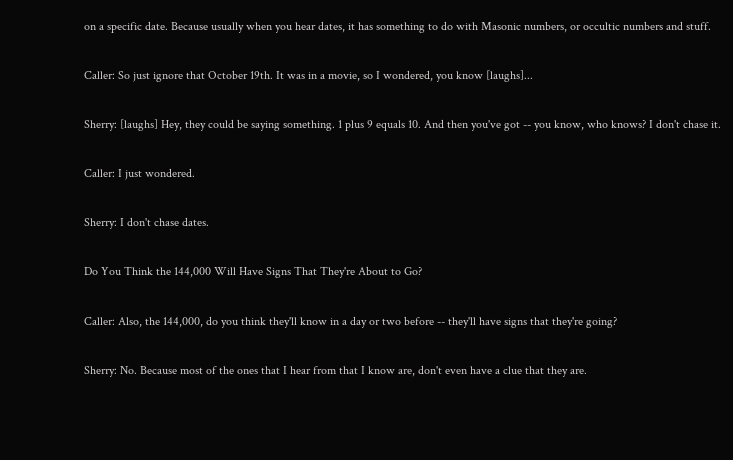on a specific date. Because usually when you hear dates, it has something to do with Masonic numbers, or occultic numbers and stuff.

Caller: So just ignore that October 19th. It was in a movie, so I wondered, you know [laughs]...

Sherry: [laughs] Hey, they could be saying something. 1 plus 9 equals 10. And then you've got -- you know, who knows? I don't chase it.

Caller: I just wondered.

Sherry: I don't chase dates.

Do You Think the 144,000 Will Have Signs That They're About to Go?

Caller: Also, the 144,000, do you think they'll know in a day or two before -- they'll have signs that they're going?

Sherry: No. Because most of the ones that I hear from that I know are, don't even have a clue that they are.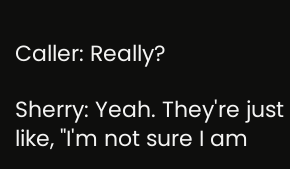Caller: Really?

Sherry: Yeah. They're just like, "I'm not sure I am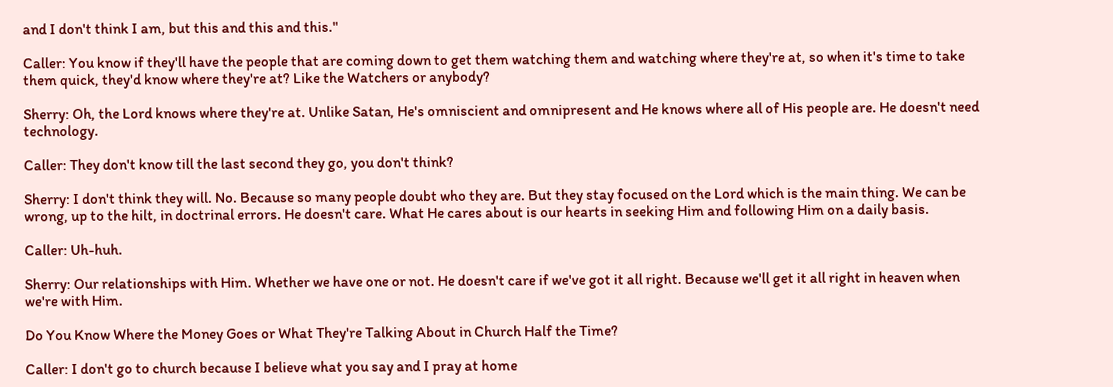and I don't think I am, but this and this and this."

Caller: You know if they'll have the people that are coming down to get them watching them and watching where they're at, so when it's time to take them quick, they'd know where they're at? Like the Watchers or anybody?

Sherry: Oh, the Lord knows where they're at. Unlike Satan, He's omniscient and omnipresent and He knows where all of His people are. He doesn't need technology.

Caller: They don't know till the last second they go, you don't think?

Sherry: I don't think they will. No. Because so many people doubt who they are. But they stay focused on the Lord which is the main thing. We can be wrong, up to the hilt, in doctrinal errors. He doesn't care. What He cares about is our hearts in seeking Him and following Him on a daily basis.

Caller: Uh-huh.

Sherry: Our relationships with Him. Whether we have one or not. He doesn't care if we've got it all right. Because we'll get it all right in heaven when we're with Him.

Do You Know Where the Money Goes or What They're Talking About in Church Half the Time?

Caller: I don't go to church because I believe what you say and I pray at home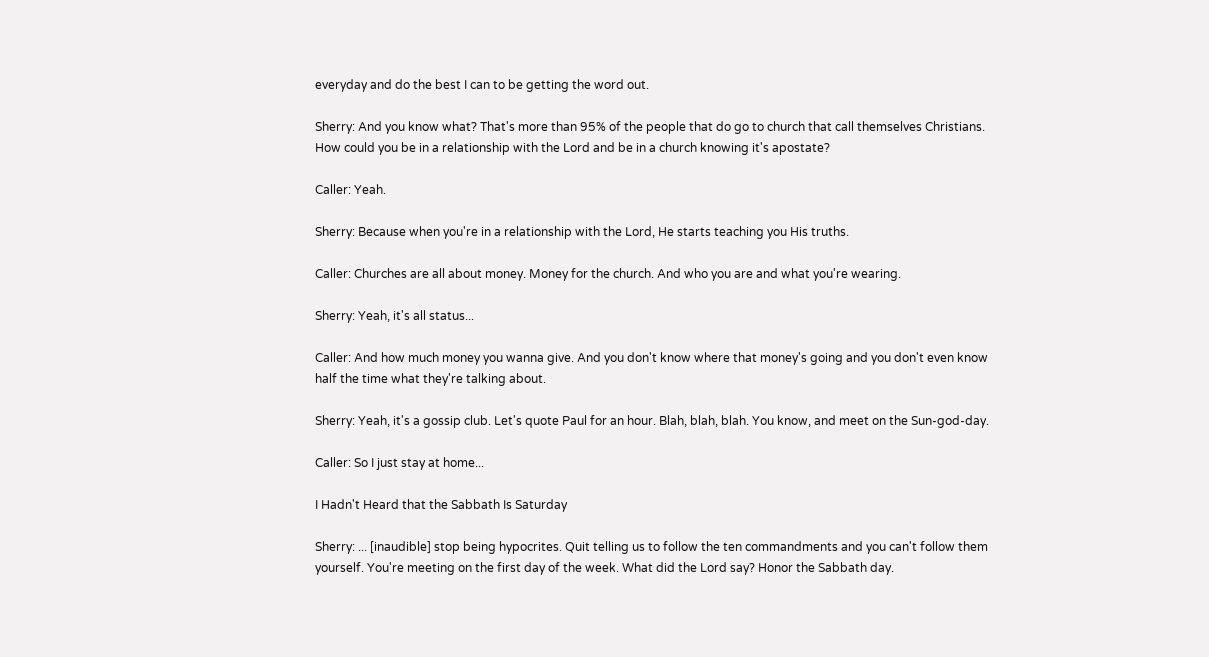everyday and do the best I can to be getting the word out.

Sherry: And you know what? That's more than 95% of the people that do go to church that call themselves Christians. How could you be in a relationship with the Lord and be in a church knowing it's apostate?

Caller: Yeah.

Sherry: Because when you're in a relationship with the Lord, He starts teaching you His truths.

Caller: Churches are all about money. Money for the church. And who you are and what you're wearing.

Sherry: Yeah, it's all status...

Caller: And how much money you wanna give. And you don't know where that money's going and you don't even know half the time what they're talking about.

Sherry: Yeah, it's a gossip club. Let's quote Paul for an hour. Blah, blah, blah. You know, and meet on the Sun-god-day.

Caller: So I just stay at home...

I Hadn't Heard that the Sabbath Is Saturday

Sherry: ... [inaudible] stop being hypocrites. Quit telling us to follow the ten commandments and you can't follow them yourself. You're meeting on the first day of the week. What did the Lord say? Honor the Sabbath day.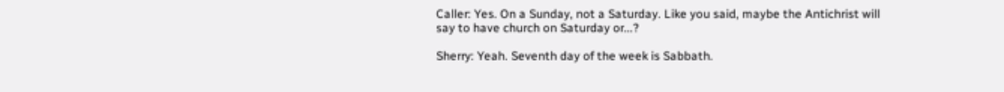Caller: Yes. On a Sunday, not a Saturday. Like you said, maybe the Antichrist will say to have church on Saturday or...?

Sherry: Yeah. Seventh day of the week is Sabbath.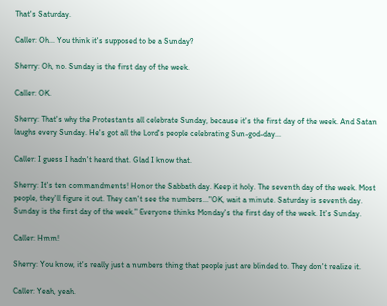That's Saturday.

Caller: Oh... You think it's supposed to be a Sunday?

Sherry: Oh, no. Sunday is the first day of the week.

Caller: OK.

Sherry: That's why the Protestants all celebrate Sunday, because it's the first day of the week. And Satan laughs every Sunday. He's got all the Lord's people celebrating Sun-god-day...

Caller: I guess I hadn't heard that. Glad I know that.

Sherry: It's ten commandments! Honor the Sabbath day. Keep it holy. The seventh day of the week. Most people, they'll figure it out. They can't see the numbers..."OK, wait a minute. Saturday is seventh day. Sunday is the first day of the week." Everyone thinks Monday's the first day of the week. It's Sunday.

Caller: Hmm!

Sherry: You know, it's really just a numbers thing that people just are blinded to. They don't realize it.

Caller: Yeah, yeah.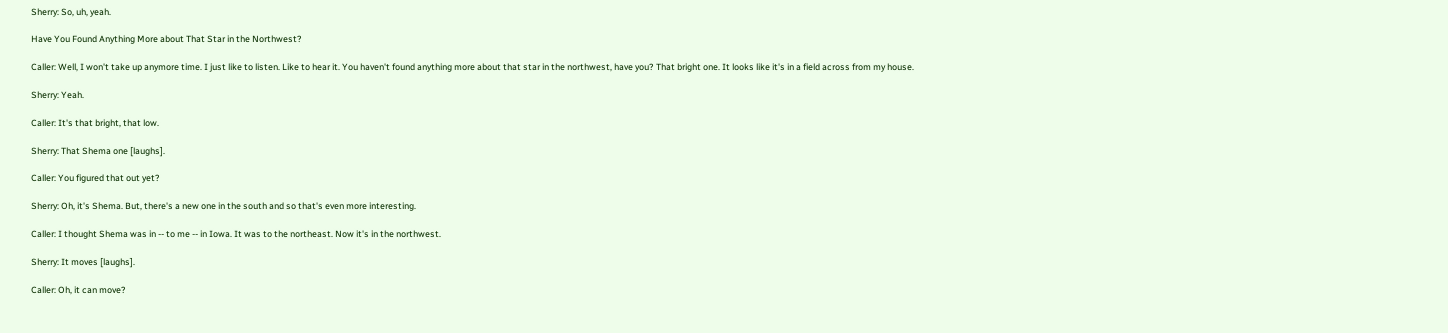Sherry: So, uh, yeah.

Have You Found Anything More about That Star in the Northwest?

Caller: Well, I won't take up anymore time. I just like to listen. Like to hear it. You haven't found anything more about that star in the northwest, have you? That bright one. It looks like it's in a field across from my house.

Sherry: Yeah.

Caller: It's that bright, that low.

Sherry: That Shema one [laughs].

Caller: You figured that out yet?

Sherry: Oh, it's Shema. But, there's a new one in the south and so that's even more interesting.

Caller: I thought Shema was in -- to me -- in Iowa. It was to the northeast. Now it's in the northwest.

Sherry: It moves [laughs].

Caller: Oh, it can move?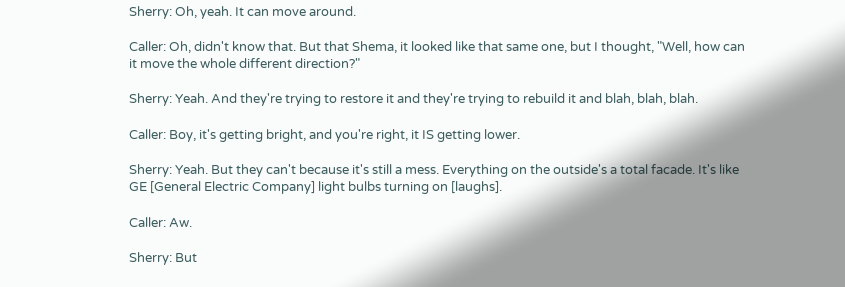Sherry: Oh, yeah. It can move around.

Caller: Oh, didn't know that. But that Shema, it looked like that same one, but I thought, "Well, how can it move the whole different direction?"

Sherry: Yeah. And they're trying to restore it and they're trying to rebuild it and blah, blah, blah.

Caller: Boy, it's getting bright, and you're right, it IS getting lower.

Sherry: Yeah. But they can't because it's still a mess. Everything on the outside's a total facade. It's like GE [General Electric Company] light bulbs turning on [laughs].

Caller: Aw.

Sherry: But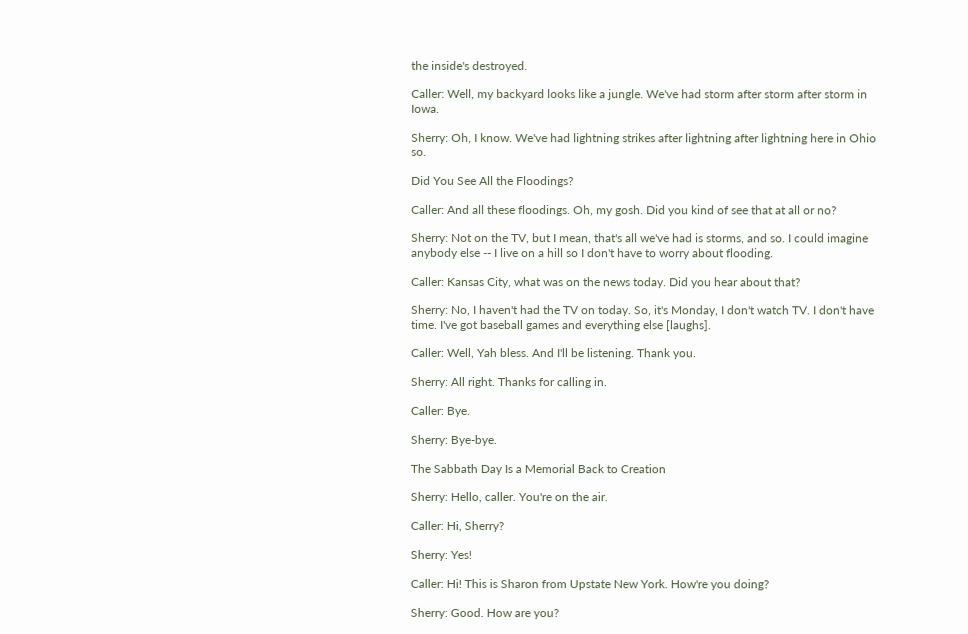the inside's destroyed.

Caller: Well, my backyard looks like a jungle. We've had storm after storm after storm in Iowa.

Sherry: Oh, I know. We've had lightning strikes after lightning after lightning here in Ohio so.

Did You See All the Floodings?

Caller: And all these floodings. Oh, my gosh. Did you kind of see that at all or no?

Sherry: Not on the TV, but I mean, that's all we've had is storms, and so. I could imagine anybody else -- I live on a hill so I don't have to worry about flooding.

Caller: Kansas City, what was on the news today. Did you hear about that?

Sherry: No, I haven't had the TV on today. So, it's Monday, I don't watch TV. I don't have time. I've got baseball games and everything else [laughs].

Caller: Well, Yah bless. And I'll be listening. Thank you.

Sherry: All right. Thanks for calling in.

Caller: Bye.

Sherry: Bye-bye.

The Sabbath Day Is a Memorial Back to Creation

Sherry: Hello, caller. You're on the air.

Caller: Hi, Sherry?

Sherry: Yes!

Caller: Hi! This is Sharon from Upstate New York. How're you doing?

Sherry: Good. How are you?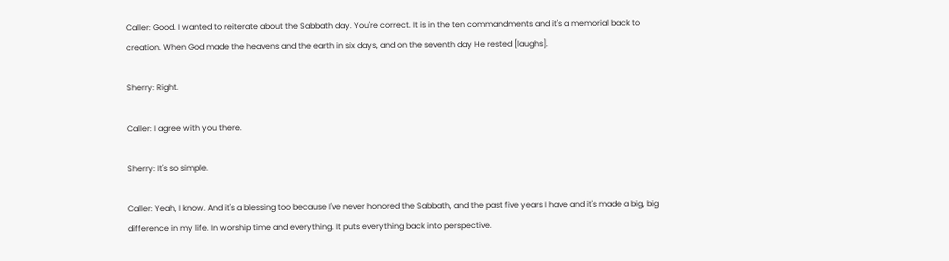Caller: Good. I wanted to reiterate about the Sabbath day. You're correct. It is in the ten commandments and it's a memorial back to creation. When God made the heavens and the earth in six days, and on the seventh day He rested [laughs].

Sherry: Right.

Caller: I agree with you there.

Sherry: It's so simple.

Caller: Yeah, I know. And it's a blessing too because I've never honored the Sabbath, and the past five years I have and it's made a big, big difference in my life. In worship time and everything. It puts everything back into perspective.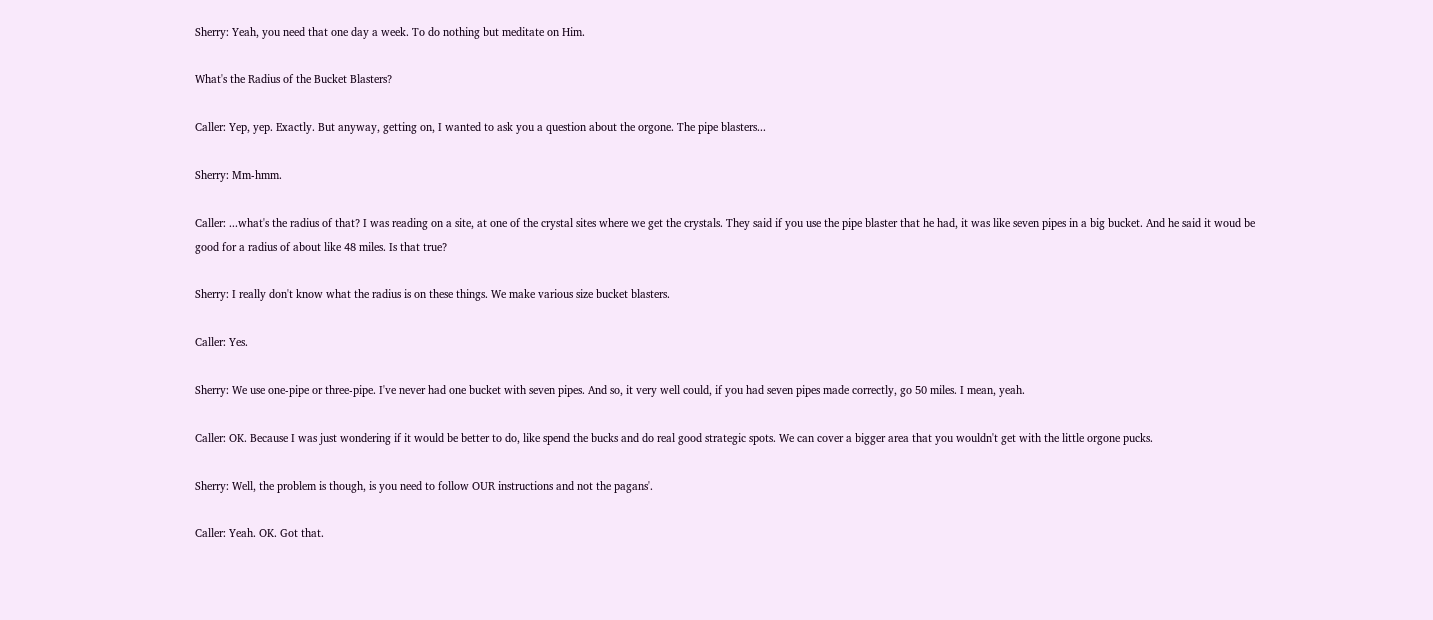Sherry: Yeah, you need that one day a week. To do nothing but meditate on Him.

What's the Radius of the Bucket Blasters?

Caller: Yep, yep. Exactly. But anyway, getting on, I wanted to ask you a question about the orgone. The pipe blasters...

Sherry: Mm-hmm.

Caller: ...what's the radius of that? I was reading on a site, at one of the crystal sites where we get the crystals. They said if you use the pipe blaster that he had, it was like seven pipes in a big bucket. And he said it woud be good for a radius of about like 48 miles. Is that true?

Sherry: I really don't know what the radius is on these things. We make various size bucket blasters.

Caller: Yes.

Sherry: We use one-pipe or three-pipe. I've never had one bucket with seven pipes. And so, it very well could, if you had seven pipes made correctly, go 50 miles. I mean, yeah.

Caller: OK. Because I was just wondering if it would be better to do, like spend the bucks and do real good strategic spots. We can cover a bigger area that you wouldn't get with the little orgone pucks.

Sherry: Well, the problem is though, is you need to follow OUR instructions and not the pagans'.

Caller: Yeah. OK. Got that.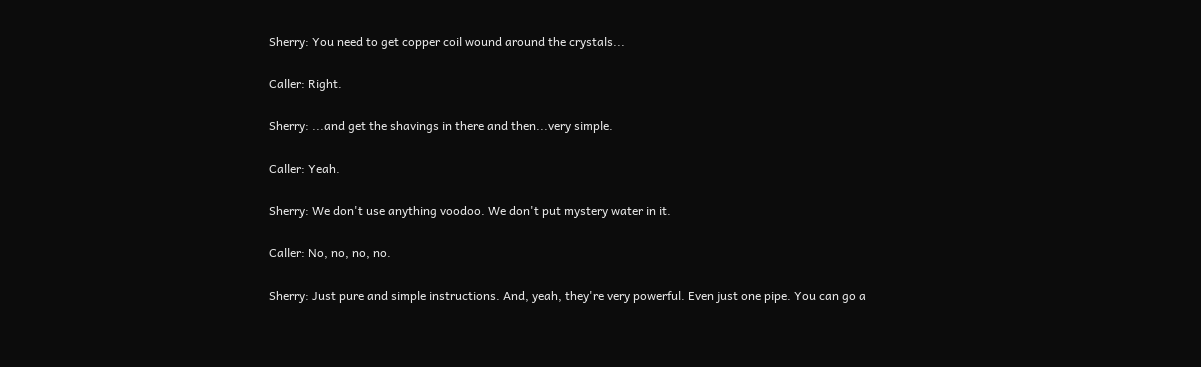Sherry: You need to get copper coil wound around the crystals...

Caller: Right.

Sherry: ...and get the shavings in there and then...very simple.

Caller: Yeah.

Sherry: We don't use anything voodoo. We don't put mystery water in it.

Caller: No, no, no, no.

Sherry: Just pure and simple instructions. And, yeah, they're very powerful. Even just one pipe. You can go a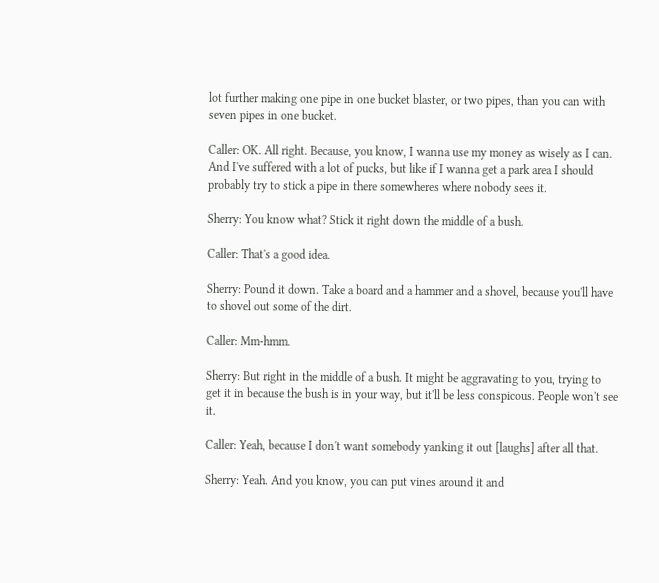lot further making one pipe in one bucket blaster, or two pipes, than you can with seven pipes in one bucket.

Caller: OK. All right. Because, you know, I wanna use my money as wisely as I can. And I've suffered with a lot of pucks, but like if I wanna get a park area I should probably try to stick a pipe in there somewheres where nobody sees it.

Sherry: You know what? Stick it right down the middle of a bush.

Caller: That's a good idea.

Sherry: Pound it down. Take a board and a hammer and a shovel, because you'll have to shovel out some of the dirt.

Caller: Mm-hmm.

Sherry: But right in the middle of a bush. It might be aggravating to you, trying to get it in because the bush is in your way, but it'll be less conspicous. People won't see it.

Caller: Yeah, because I don't want somebody yanking it out [laughs] after all that.

Sherry: Yeah. And you know, you can put vines around it and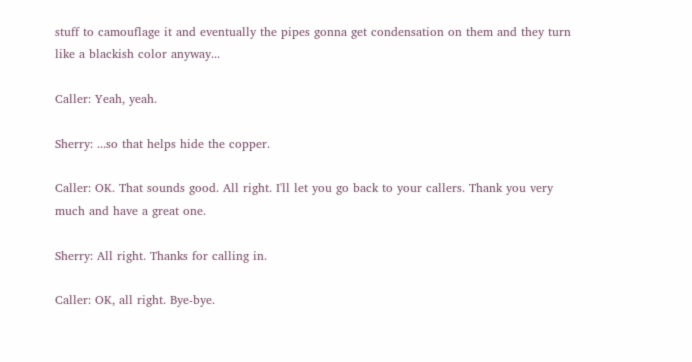stuff to camouflage it and eventually the pipes gonna get condensation on them and they turn like a blackish color anyway...

Caller: Yeah, yeah.

Sherry: ...so that helps hide the copper.

Caller: OK. That sounds good. All right. I'll let you go back to your callers. Thank you very much and have a great one.

Sherry: All right. Thanks for calling in.

Caller: OK, all right. Bye-bye.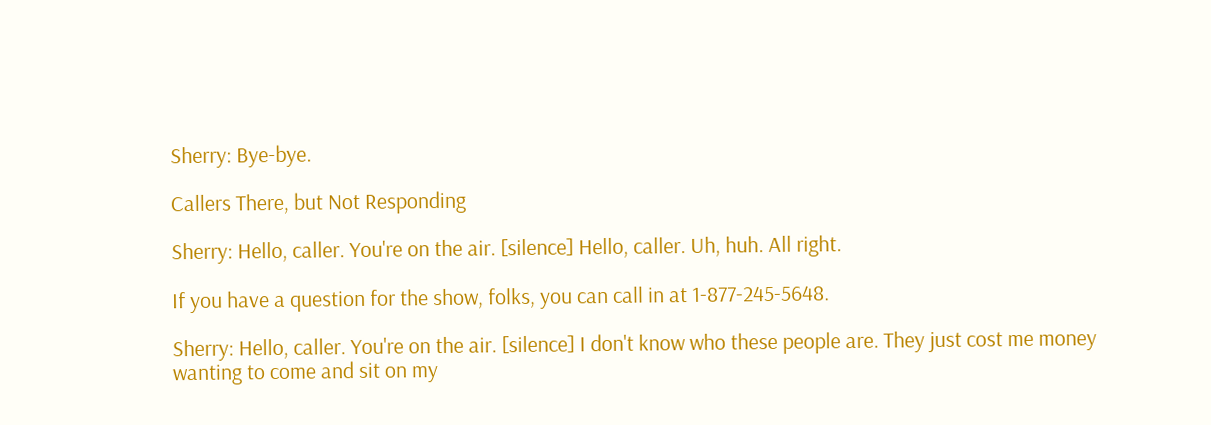Sherry: Bye-bye.

Callers There, but Not Responding

Sherry: Hello, caller. You're on the air. [silence] Hello, caller. Uh, huh. All right.

If you have a question for the show, folks, you can call in at 1-877-245-5648.

Sherry: Hello, caller. You're on the air. [silence] I don't know who these people are. They just cost me money wanting to come and sit on my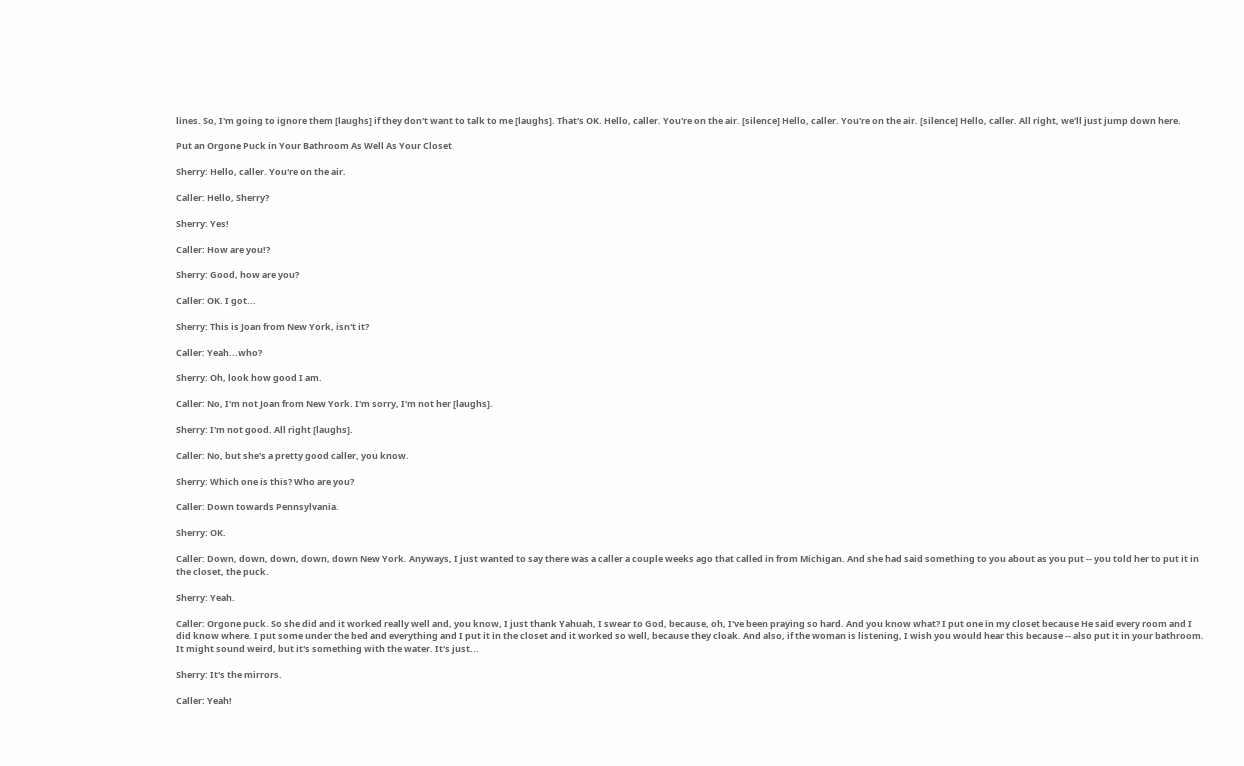lines. So, I'm going to ignore them [laughs] if they don't want to talk to me [laughs]. That's OK. Hello, caller. You're on the air. [silence] Hello, caller. You're on the air. [silence] Hello, caller. All right, we'll just jump down here.

Put an Orgone Puck in Your Bathroom As Well As Your Closet

Sherry: Hello, caller. You're on the air.

Caller: Hello, Sherry?

Sherry: Yes!

Caller: How are you!?

Sherry: Good, how are you?

Caller: OK. I got...

Sherry: This is Joan from New York, isn't it?

Caller: Yeah...who?

Sherry: Oh, look how good I am.

Caller: No, I'm not Joan from New York. I'm sorry, I'm not her [laughs].

Sherry: I'm not good. All right [laughs].

Caller: No, but she's a pretty good caller, you know.

Sherry: Which one is this? Who are you?

Caller: Down towards Pennsylvania.

Sherry: OK.

Caller: Down, down, down, down, down New York. Anyways, I just wanted to say there was a caller a couple weeks ago that called in from Michigan. And she had said something to you about as you put -- you told her to put it in the closet, the puck.

Sherry: Yeah.

Caller: Orgone puck. So she did and it worked really well and, you know, I just thank Yahuah, I swear to God, because, oh, I've been praying so hard. And you know what? I put one in my closet because He said every room and I did know where. I put some under the bed and everything and I put it in the closet and it worked so well, because they cloak. And also, if the woman is listening, I wish you would hear this because -- also put it in your bathroom. It might sound weird, but it's something with the water. It's just...

Sherry: It's the mirrors.

Caller: Yeah!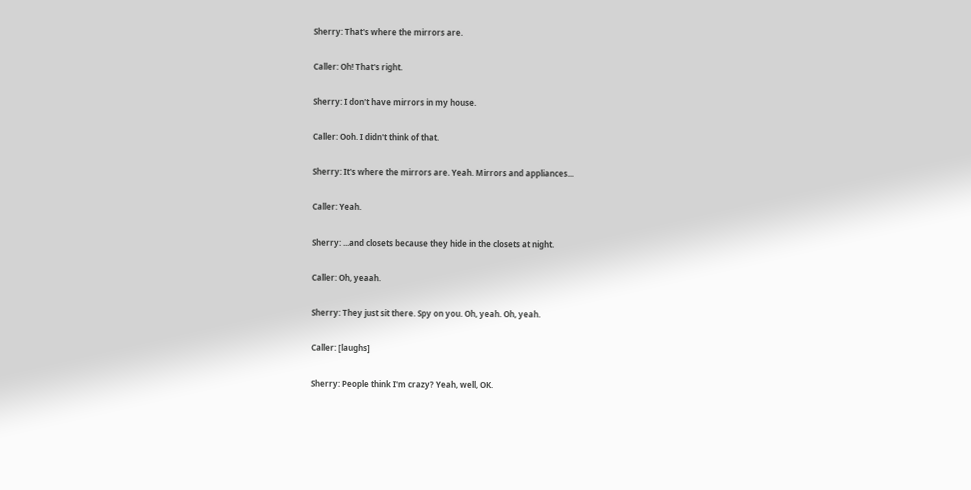Sherry: That's where the mirrors are.

Caller: Oh! That's right.

Sherry: I don't have mirrors in my house.

Caller: Ooh. I didn't think of that.

Sherry: It's where the mirrors are. Yeah. Mirrors and appliances...

Caller: Yeah.

Sherry: ...and closets because they hide in the closets at night.

Caller: Oh, yeaah.

Sherry: They just sit there. Spy on you. Oh, yeah. Oh, yeah.

Caller: [laughs]

Sherry: People think I'm crazy? Yeah, well, OK.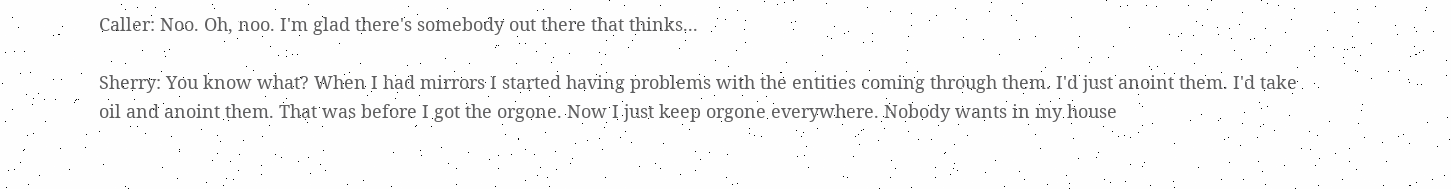Caller: Noo. Oh, noo. I'm glad there's somebody out there that thinks...

Sherry: You know what? When I had mirrors I started having problems with the entities coming through them. I'd just anoint them. I'd take oil and anoint them. That was before I got the orgone. Now I just keep orgone everywhere. Nobody wants in my house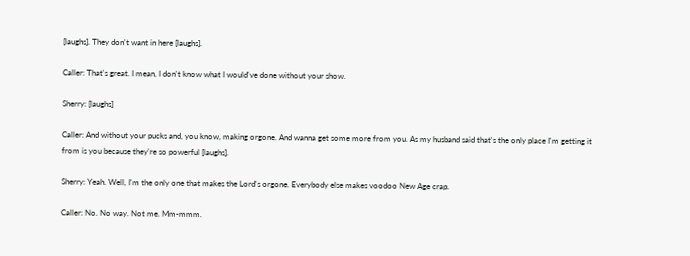[laughs]. They don't want in here [laughs].

Caller: That's great. I mean, I don't know what I would've done without your show.

Sherry: [laughs]

Caller: And without your pucks and, you know, making orgone. And wanna get some more from you. As my husband said that's the only place I'm getting it from is you because they're so powerful [laughs].

Sherry: Yeah. Well, I'm the only one that makes the Lord's orgone. Everybody else makes voodoo New Age crap.

Caller: No. No way. Not me. Mm-mmm.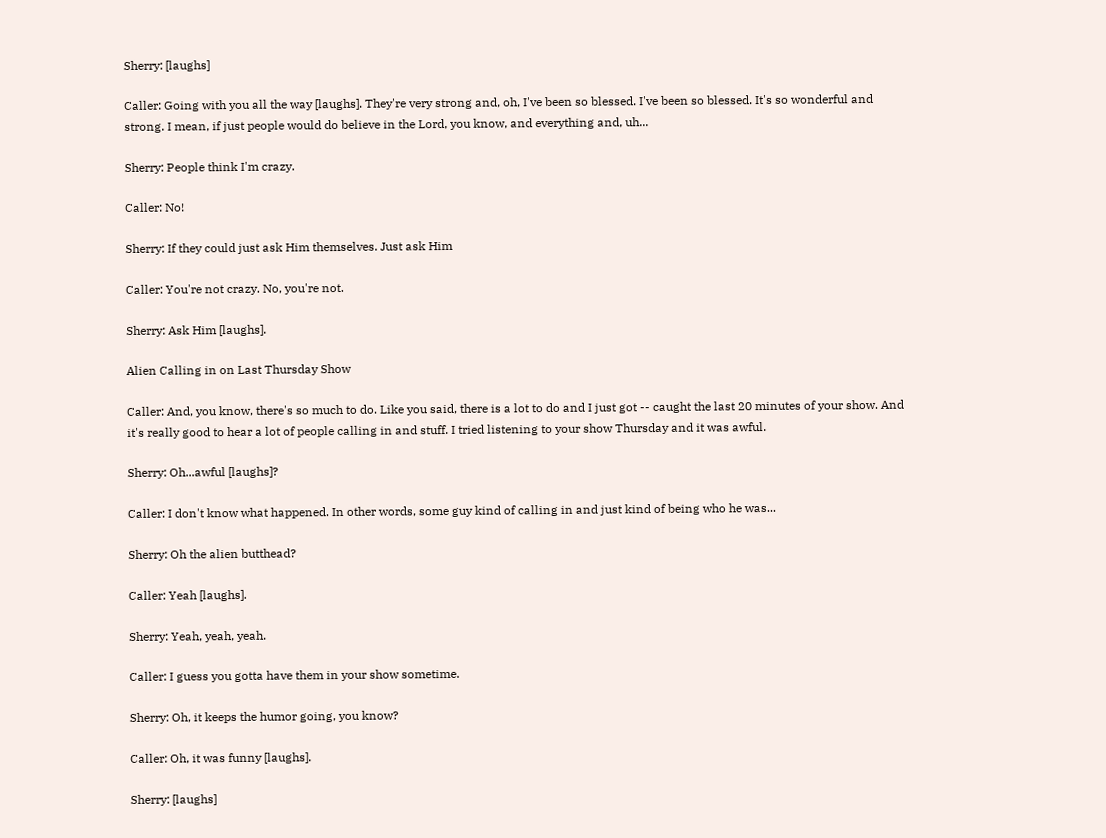Sherry: [laughs]

Caller: Going with you all the way [laughs]. They're very strong and, oh, I've been so blessed. I've been so blessed. It's so wonderful and strong. I mean, if just people would do believe in the Lord, you know, and everything and, uh...

Sherry: People think I'm crazy.

Caller: No!

Sherry: If they could just ask Him themselves. Just ask Him

Caller: You're not crazy. No, you're not.

Sherry: Ask Him [laughs].

Alien Calling in on Last Thursday Show

Caller: And, you know, there's so much to do. Like you said, there is a lot to do and I just got -- caught the last 20 minutes of your show. And it's really good to hear a lot of people calling in and stuff. I tried listening to your show Thursday and it was awful.

Sherry: Oh...awful [laughs]?

Caller: I don't know what happened. In other words, some guy kind of calling in and just kind of being who he was...

Sherry: Oh the alien butthead?

Caller: Yeah [laughs].

Sherry: Yeah, yeah, yeah.

Caller: I guess you gotta have them in your show sometime.

Sherry: Oh, it keeps the humor going, you know?

Caller: Oh, it was funny [laughs].

Sherry: [laughs]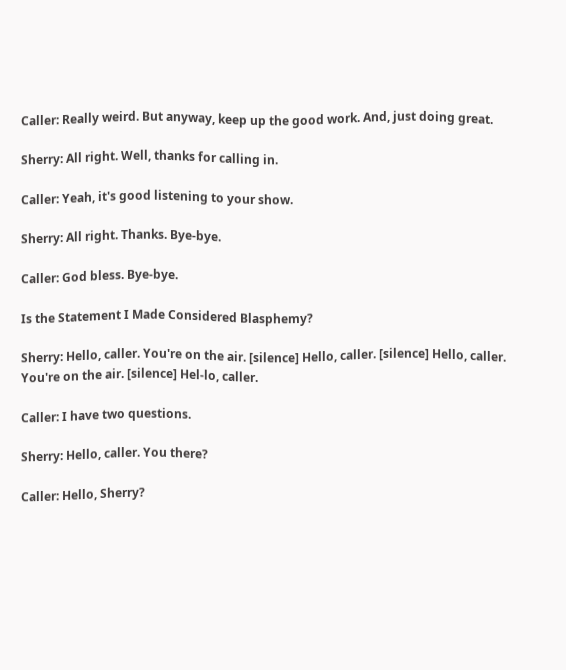Caller: Really weird. But anyway, keep up the good work. And, just doing great.

Sherry: All right. Well, thanks for calling in.

Caller: Yeah, it's good listening to your show.

Sherry: All right. Thanks. Bye-bye.

Caller: God bless. Bye-bye.

Is the Statement I Made Considered Blasphemy?

Sherry: Hello, caller. You're on the air. [silence] Hello, caller. [silence] Hello, caller. You're on the air. [silence] Hel-lo, caller.

Caller: I have two questions.

Sherry: Hello, caller. You there?

Caller: Hello, Sherry?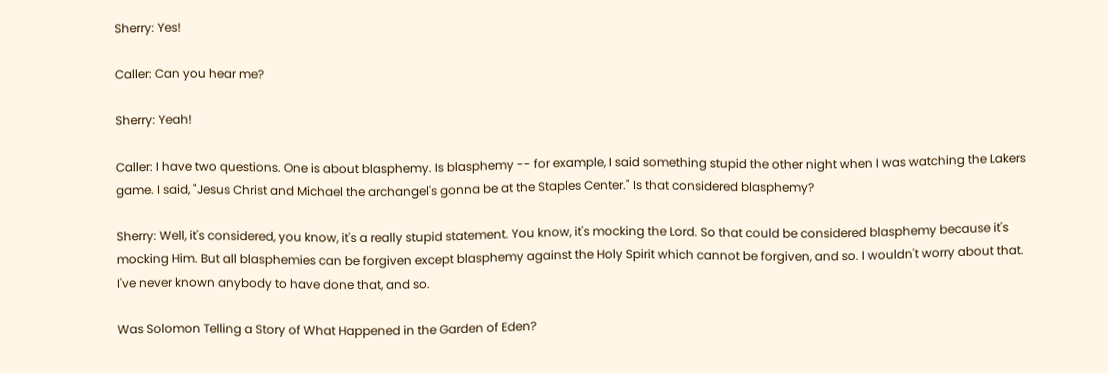Sherry: Yes!

Caller: Can you hear me?

Sherry: Yeah!

Caller: I have two questions. One is about blasphemy. Is blasphemy -- for example, I said something stupid the other night when I was watching the Lakers game. I said, "Jesus Christ and Michael the archangel's gonna be at the Staples Center." Is that considered blasphemy?

Sherry: Well, it's considered, you know, it's a really stupid statement. You know, it's mocking the Lord. So that could be considered blasphemy because it's mocking Him. But all blasphemies can be forgiven except blasphemy against the Holy Spirit which cannot be forgiven, and so. I wouldn't worry about that. I've never known anybody to have done that, and so.

Was Solomon Telling a Story of What Happened in the Garden of Eden?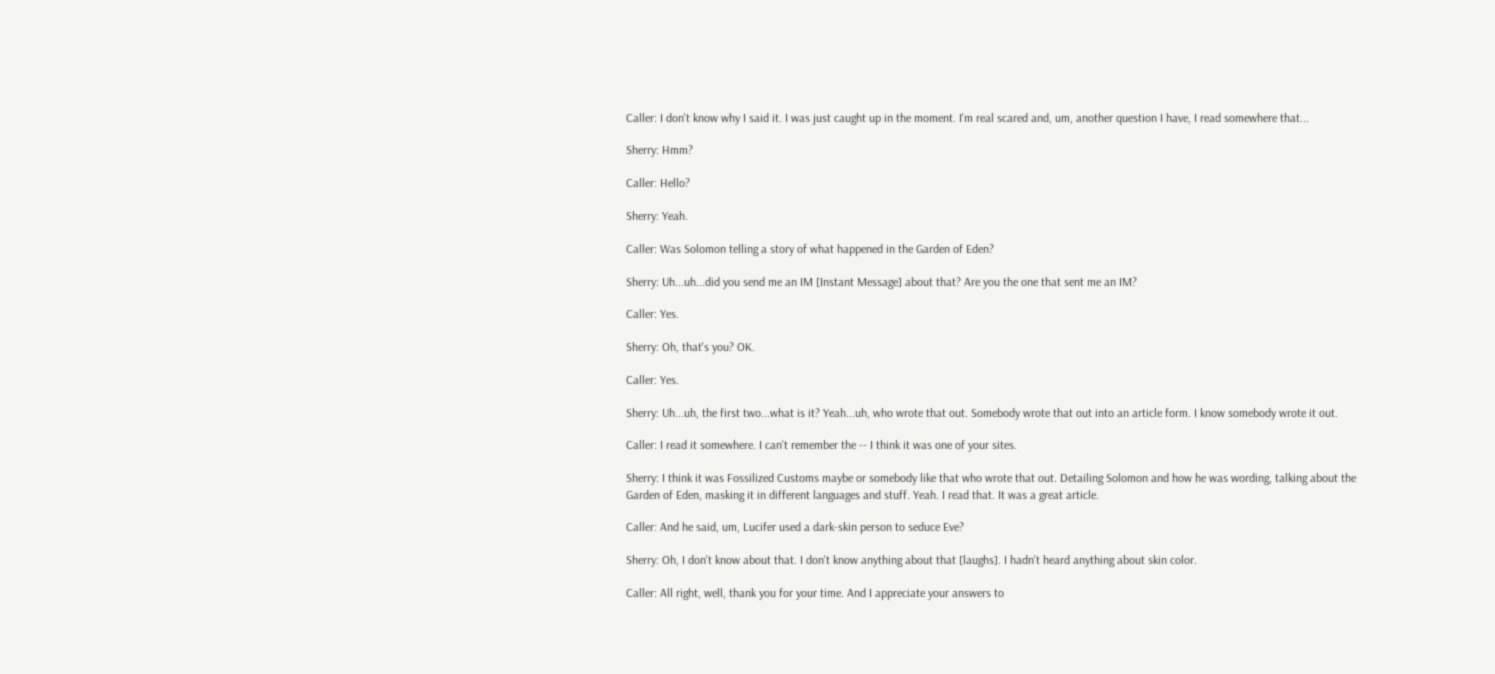Caller: I don't know why I said it. I was just caught up in the moment. I'm real scared and, um, another question I have, I read somewhere that...

Sherry: Hmm?

Caller: Hello?

Sherry: Yeah.

Caller: Was Solomon telling a story of what happened in the Garden of Eden?

Sherry: Uh...uh...did you send me an IM [Instant Message] about that? Are you the one that sent me an IM?

Caller: Yes.

Sherry: Oh, that's you? OK.

Caller: Yes.

Sherry: Uh...uh, the first two...what is it? Yeah...uh, who wrote that out. Somebody wrote that out into an article form. I know somebody wrote it out.

Caller: I read it somewhere. I can't remember the -- I think it was one of your sites.

Sherry: I think it was Fossilized Customs maybe or somebody like that who wrote that out. Detailing Solomon and how he was wording, talking about the Garden of Eden, masking it in different languages and stuff. Yeah. I read that. It was a great article.

Caller: And he said, um, Lucifer used a dark-skin person to seduce Eve?

Sherry: Oh, I don't know about that. I don't know anything about that [laughs]. I hadn't heard anything about skin color.

Caller: All right, well, thank you for your time. And I appreciate your answers to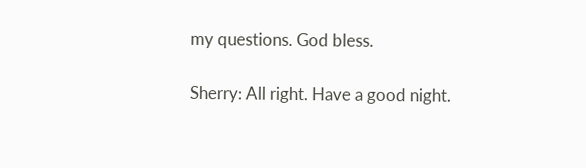my questions. God bless.

Sherry: All right. Have a good night.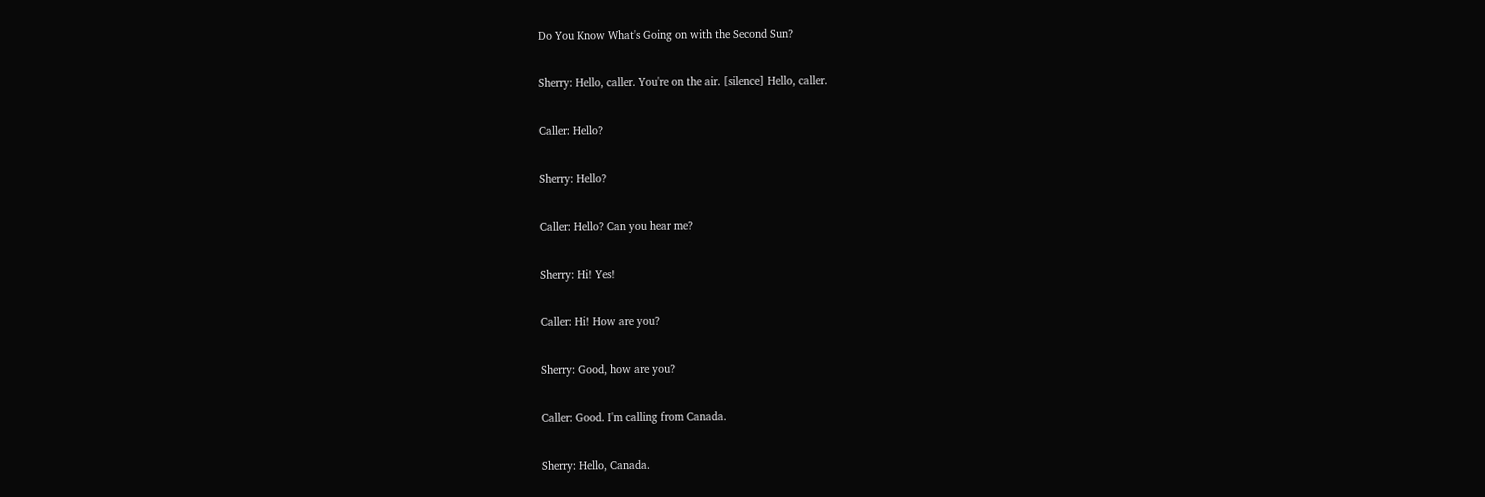Do You Know What's Going on with the Second Sun?

Sherry: Hello, caller. You're on the air. [silence] Hello, caller.

Caller: Hello?

Sherry: Hello?

Caller: Hello? Can you hear me?

Sherry: Hi! Yes!

Caller: Hi! How are you?

Sherry: Good, how are you?

Caller: Good. I'm calling from Canada.

Sherry: Hello, Canada.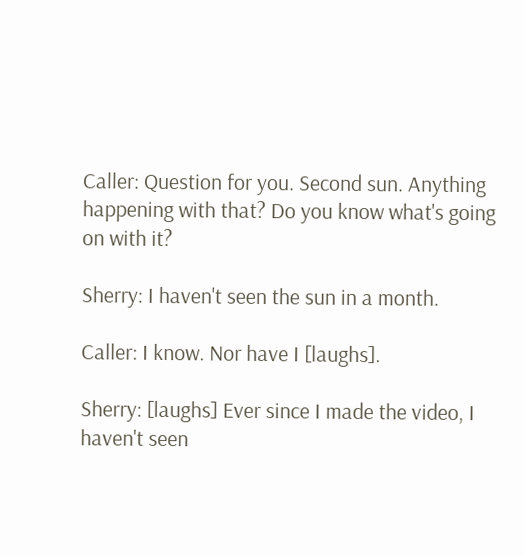Caller: Question for you. Second sun. Anything happening with that? Do you know what's going on with it?

Sherry: I haven't seen the sun in a month.

Caller: I know. Nor have I [laughs].

Sherry: [laughs] Ever since I made the video, I haven't seen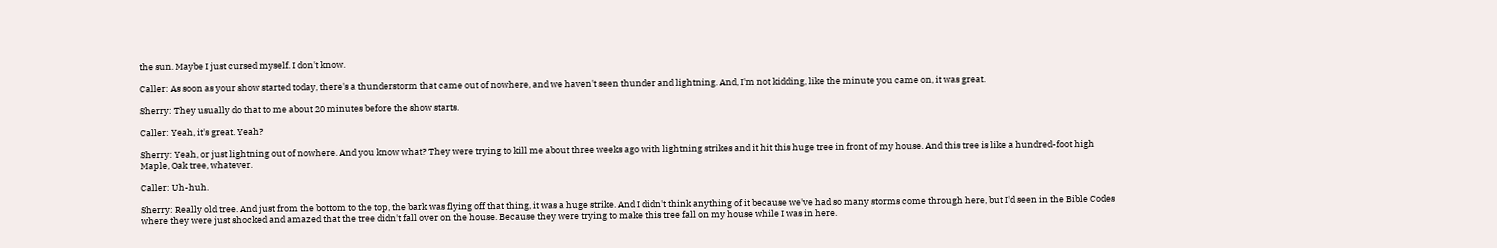the sun. Maybe I just cursed myself. I don't know.

Caller: As soon as your show started today, there's a thunderstorm that came out of nowhere, and we haven't seen thunder and lightning. And, I'm not kidding, like the minute you came on, it was great.

Sherry: They usually do that to me about 20 minutes before the show starts.

Caller: Yeah, it's great. Yeah?

Sherry: Yeah, or just lightning out of nowhere. And you know what? They were trying to kill me about three weeks ago with lightning strikes and it hit this huge tree in front of my house. And this tree is like a hundred-foot high Maple, Oak tree, whatever.

Caller: Uh-huh.

Sherry: Really old tree. And just from the bottom to the top, the bark was flying off that thing, it was a huge strike. And I didn't think anything of it because we've had so many storms come through here, but I'd seen in the Bible Codes where they were just shocked and amazed that the tree didn't fall over on the house. Because they were trying to make this tree fall on my house while I was in here.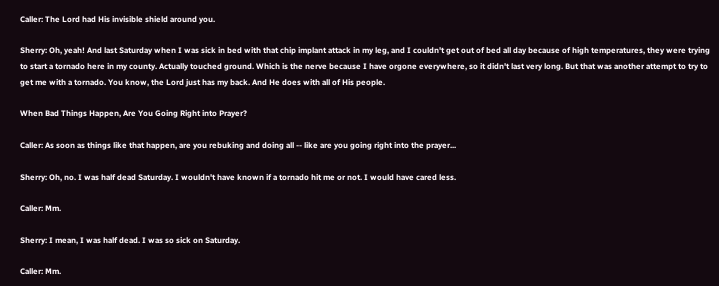Caller: The Lord had His invisible shield around you.

Sherry: Oh, yeah! And last Saturday when I was sick in bed with that chip implant attack in my leg, and I couldn't get out of bed all day because of high temperatures, they were trying to start a tornado here in my county. Actually touched ground. Which is the nerve because I have orgone everywhere, so it didn't last very long. But that was another attempt to try to get me with a tornado. You know, the Lord just has my back. And He does with all of His people.

When Bad Things Happen, Are You Going Right into Prayer?

Caller: As soon as things like that happen, are you rebuking and doing all -- like are you going right into the prayer...

Sherry: Oh, no. I was half dead Saturday. I wouldn't have known if a tornado hit me or not. I would have cared less.

Caller: Mm.

Sherry: I mean, I was half dead. I was so sick on Saturday.

Caller: Mm.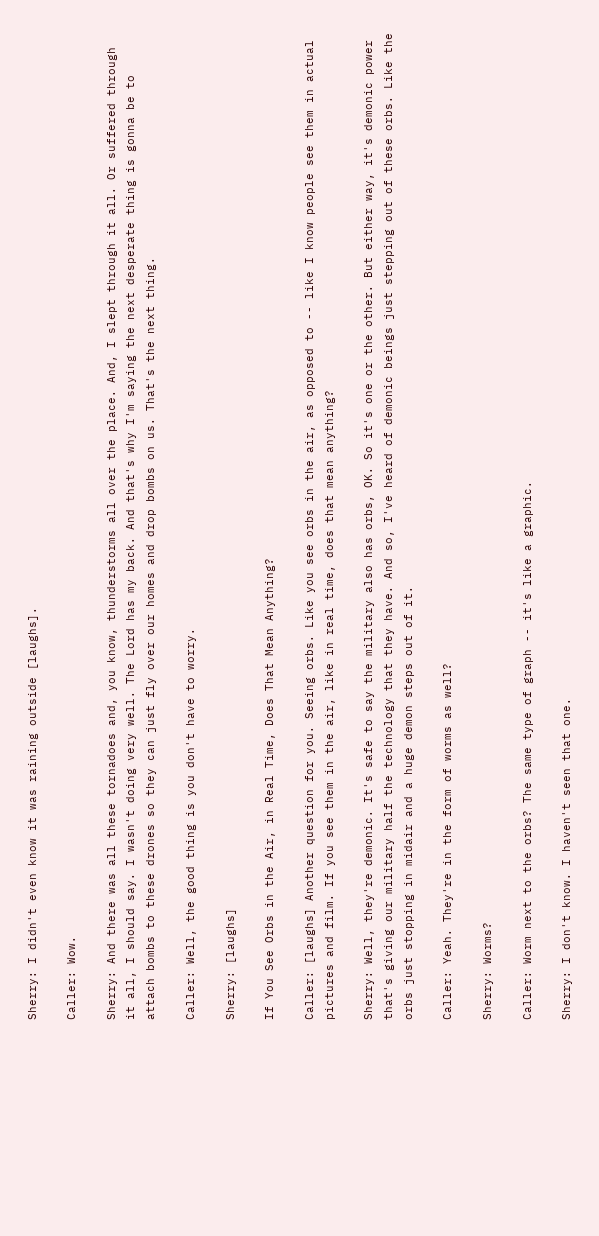Sherry: I didn't even know it was raining outside [laughs].

Caller: Wow.

Sherry: And there was all these tornadoes and, you know, thunderstorms all over the place. And, I slept through it all. Or suffered through it all, I should say. I wasn't doing very well. The Lord has my back. And that's why I'm saying the next desperate thing is gonna be to attach bombs to these drones so they can just fly over our homes and drop bombs on us. That's the next thing.

Caller: Well, the good thing is you don't have to worry.

Sherry: [laughs]

If You See Orbs in the Air, in Real Time, Does That Mean Anything?

Caller: [laughs] Another question for you. Seeing orbs. Like you see orbs in the air, as opposed to -- like I know people see them in actual pictures and film. If you see them in the air, like in real time, does that mean anything?

Sherry: Well, they're demonic. It's safe to say the military also has orbs, OK. So it's one or the other. But either way, it's demonic power that's giving our military half the technology that they have. And so, I've heard of demonic beings just stepping out of these orbs. Like the orbs just stopping in midair and a huge demon steps out of it.

Caller: Yeah. They're in the form of worms as well?

Sherry: Worms?

Caller: Worm next to the orbs? The same type of graph -- it's like a graphic.

Sherry: I don't know. I haven't seen that one.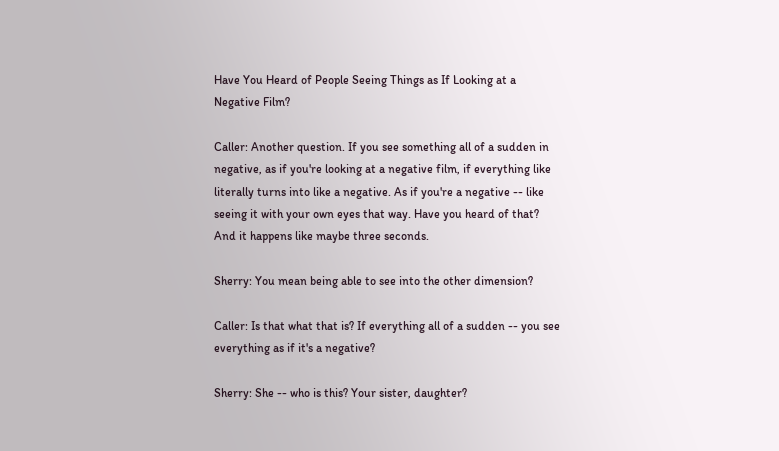Have You Heard of People Seeing Things as If Looking at a Negative Film?

Caller: Another question. If you see something all of a sudden in negative, as if you're looking at a negative film, if everything like literally turns into like a negative. As if you're a negative -- like seeing it with your own eyes that way. Have you heard of that? And it happens like maybe three seconds.

Sherry: You mean being able to see into the other dimension?

Caller: Is that what that is? If everything all of a sudden -- you see everything as if it's a negative?

Sherry: She -- who is this? Your sister, daughter?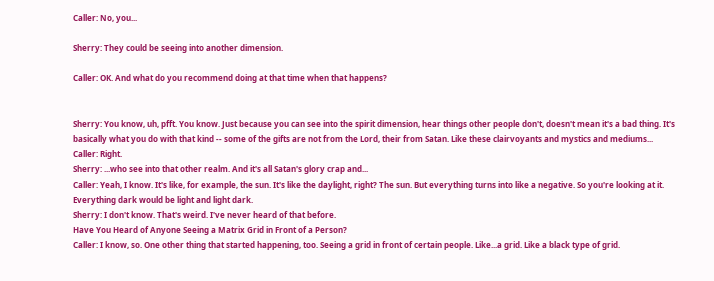Caller: No, you...

Sherry: They could be seeing into another dimension.

Caller: OK. And what do you recommend doing at that time when that happens?


Sherry: You know, uh, pfft. You know. Just because you can see into the spirit dimension, hear things other people don't, doesn't mean it's a bad thing. It's basically what you do with that kind -- some of the gifts are not from the Lord, their from Satan. Like these clairvoyants and mystics and mediums...
Caller: Right.
Sherry: ...who see into that other realm. And it's all Satan's glory crap and...
Caller: Yeah, I know. It's like, for example, the sun. It's like the daylight, right? The sun. But everything turns into like a negative. So you're looking at it. Everything dark would be light and light dark.
Sherry: I don't know. That's weird. I've never heard of that before.
Have You Heard of Anyone Seeing a Matrix Grid in Front of a Person?
Caller: I know, so. One other thing that started happening, too. Seeing a grid in front of certain people. Like...a grid. Like a black type of grid.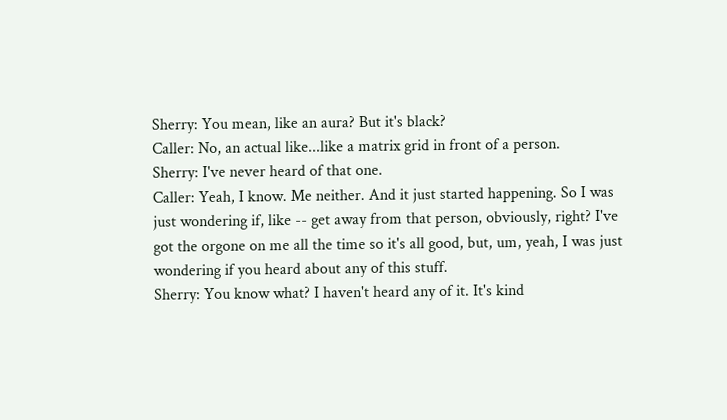Sherry: You mean, like an aura? But it's black?
Caller: No, an actual like...like a matrix grid in front of a person.
Sherry: I've never heard of that one.
Caller: Yeah, I know. Me neither. And it just started happening. So I was just wondering if, like -- get away from that person, obviously, right? I've got the orgone on me all the time so it's all good, but, um, yeah, I was just wondering if you heard about any of this stuff.
Sherry: You know what? I haven't heard any of it. It's kind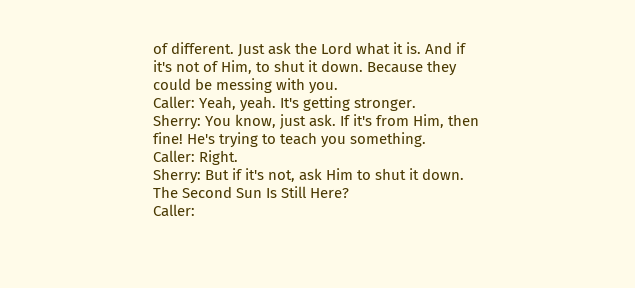of different. Just ask the Lord what it is. And if it's not of Him, to shut it down. Because they could be messing with you.
Caller: Yeah, yeah. It's getting stronger.
Sherry: You know, just ask. If it's from Him, then fine! He's trying to teach you something.
Caller: Right.
Sherry: But if it's not, ask Him to shut it down.
The Second Sun Is Still Here?
Caller: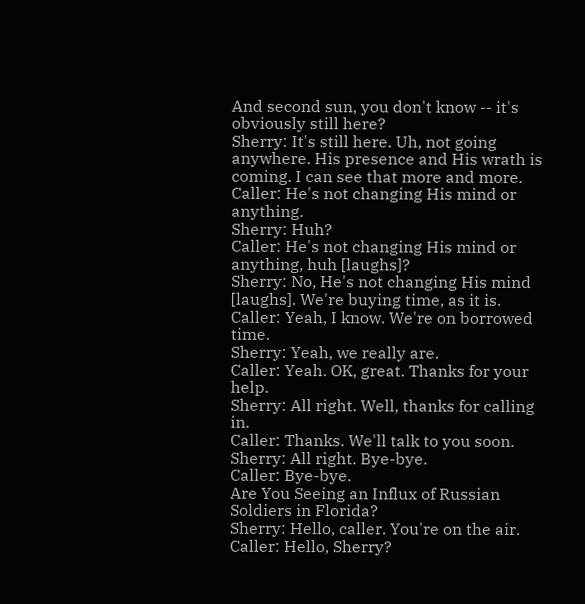And second sun, you don't know -- it's obviously still here?
Sherry: It's still here. Uh, not going anywhere. His presence and His wrath is coming. I can see that more and more.
Caller: He's not changing His mind or anything.
Sherry: Huh?
Caller: He's not changing His mind or anything, huh [laughs]?
Sherry: No, He's not changing His mind [laughs]. We're buying time, as it is.
Caller: Yeah, I know. We're on borrowed time.
Sherry: Yeah, we really are.
Caller: Yeah. OK, great. Thanks for your help.
Sherry: All right. Well, thanks for calling in.
Caller: Thanks. We'll talk to you soon.
Sherry: All right. Bye-bye.
Caller: Bye-bye.
Are You Seeing an Influx of Russian Soldiers in Florida?
Sherry: Hello, caller. You're on the air.
Caller: Hello, Sherry?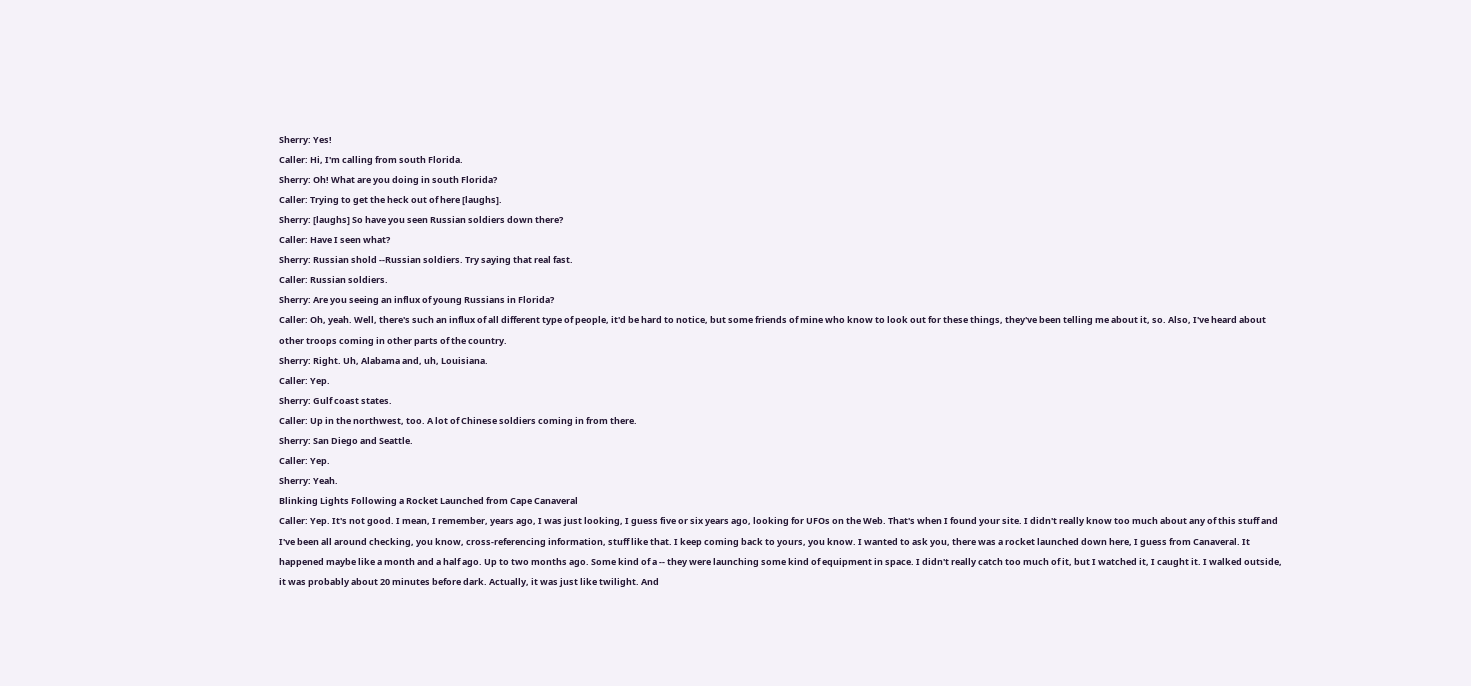Sherry: Yes!
Caller: Hi, I'm calling from south Florida.
Sherry: Oh! What are you doing in south Florida?
Caller: Trying to get the heck out of here [laughs].
Sherry: [laughs] So have you seen Russian soldiers down there?
Caller: Have I seen what?
Sherry: Russian shold --Russian soldiers. Try saying that real fast.
Caller: Russian soldiers.
Sherry: Are you seeing an influx of young Russians in Florida?
Caller: Oh, yeah. Well, there's such an influx of all different type of people, it'd be hard to notice, but some friends of mine who know to look out for these things, they've been telling me about it, so. Also, I've heard about other troops coming in other parts of the country.
Sherry: Right. Uh, Alabama and, uh, Louisiana.
Caller: Yep.
Sherry: Gulf coast states.
Caller: Up in the northwest, too. A lot of Chinese soldiers coming in from there.
Sherry: San Diego and Seattle.
Caller: Yep.
Sherry: Yeah.
Blinking Lights Following a Rocket Launched from Cape Canaveral
Caller: Yep. It's not good. I mean, I remember, years ago, I was just looking, I guess five or six years ago, looking for UFOs on the Web. That's when I found your site. I didn't really know too much about any of this stuff and I've been all around checking, you know, cross-referencing information, stuff like that. I keep coming back to yours, you know. I wanted to ask you, there was a rocket launched down here, I guess from Canaveral. It happened maybe like a month and a half ago. Up to two months ago. Some kind of a -- they were launching some kind of equipment in space. I didn't really catch too much of it, but I watched it, I caught it. I walked outside, it was probably about 20 minutes before dark. Actually, it was just like twilight. And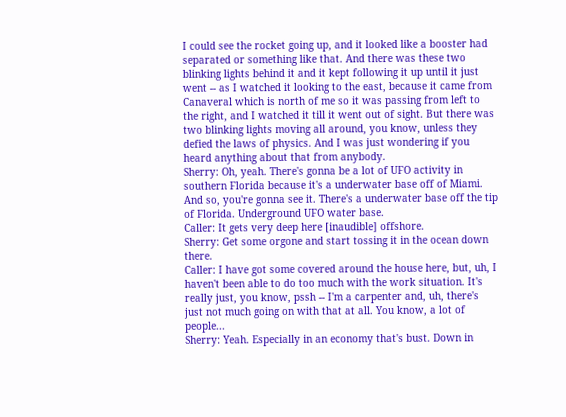I could see the rocket going up, and it looked like a booster had separated or something like that. And there was these two blinking lights behind it and it kept following it up until it just went -- as I watched it looking to the east, because it came from Canaveral which is north of me so it was passing from left to the right, and I watched it till it went out of sight. But there was two blinking lights moving all around, you know, unless they defied the laws of physics. And I was just wondering if you heard anything about that from anybody.
Sherry: Oh, yeah. There's gonna be a lot of UFO activity in southern Florida because it's a underwater base off of Miami. And so, you're gonna see it. There's a underwater base off the tip of Florida. Underground UFO water base.
Caller: It gets very deep here [inaudible] offshore.
Sherry: Get some orgone and start tossing it in the ocean down there.
Caller: I have got some covered around the house here, but, uh, I haven't been able to do too much with the work situation. It's really just, you know, pssh -- I'm a carpenter and, uh, there's just not much going on with that at all. You know, a lot of people...
Sherry: Yeah. Especially in an economy that's bust. Down in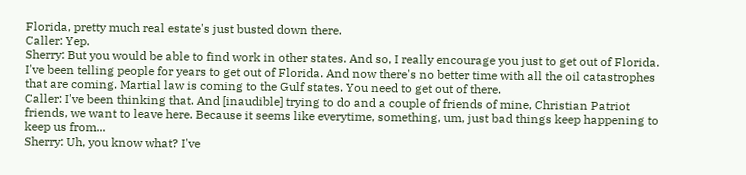Florida, pretty much real estate's just busted down there.
Caller: Yep.
Sherry: But you would be able to find work in other states. And so, I really encourage you just to get out of Florida. I've been telling people for years to get out of Florida. And now there's no better time with all the oil catastrophes that are coming. Martial law is coming to the Gulf states. You need to get out of there.
Caller: I've been thinking that. And [inaudible] trying to do and a couple of friends of mine, Christian Patriot friends, we want to leave here. Because it seems like everytime, something, um, just bad things keep happening to keep us from...
Sherry: Uh, you know what? I've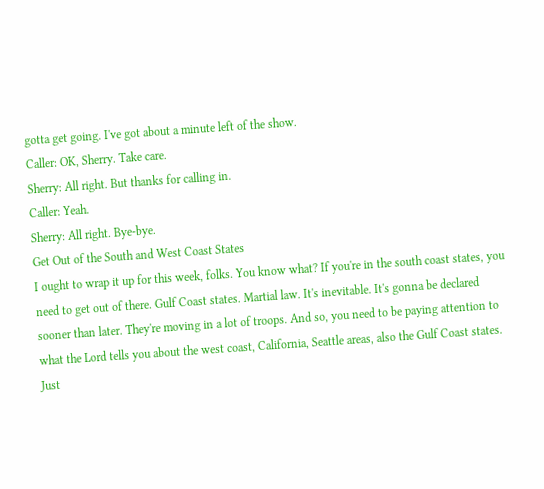gotta get going. I've got about a minute left of the show.
Caller: OK, Sherry. Take care.
Sherry: All right. But thanks for calling in.
Caller: Yeah.
Sherry: All right. Bye-bye.
Get Out of the South and West Coast States
I ought to wrap it up for this week, folks. You know what? If you're in the south coast states, you need to get out of there. Gulf Coast states. Martial law. It's inevitable. It's gonna be declared sooner than later. They're moving in a lot of troops. And so, you need to be paying attention to what the Lord tells you about the west coast, California, Seattle areas, also the Gulf Coast states. Just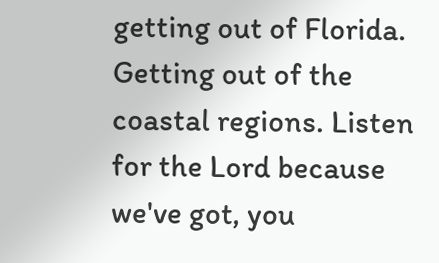getting out of Florida. Getting out of the coastal regions. Listen for the Lord because we've got, you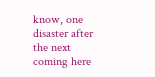know, one disaster after the next coming here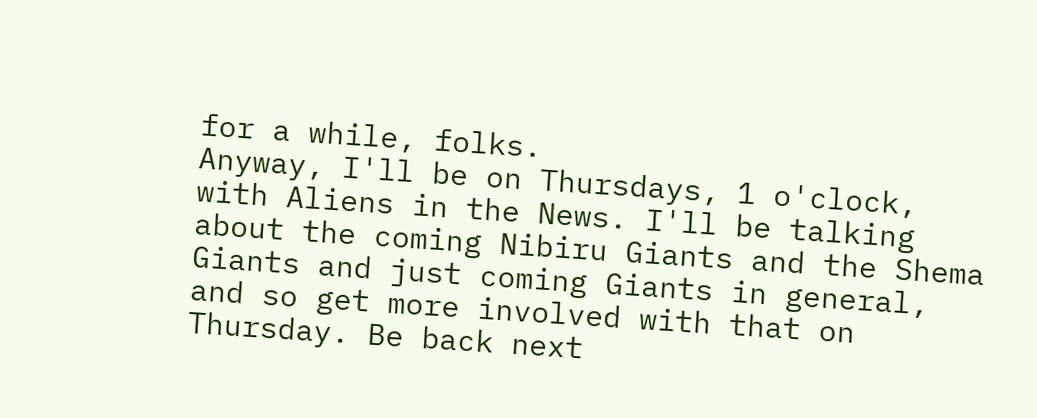for a while, folks.
Anyway, I'll be on Thursdays, 1 o'clock, with Aliens in the News. I'll be talking about the coming Nibiru Giants and the Shema Giants and just coming Giants in general, and so get more involved with that on Thursday. Be back next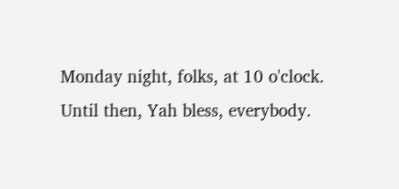Monday night, folks, at 10 o'clock.
Until then, Yah bless, everybody.